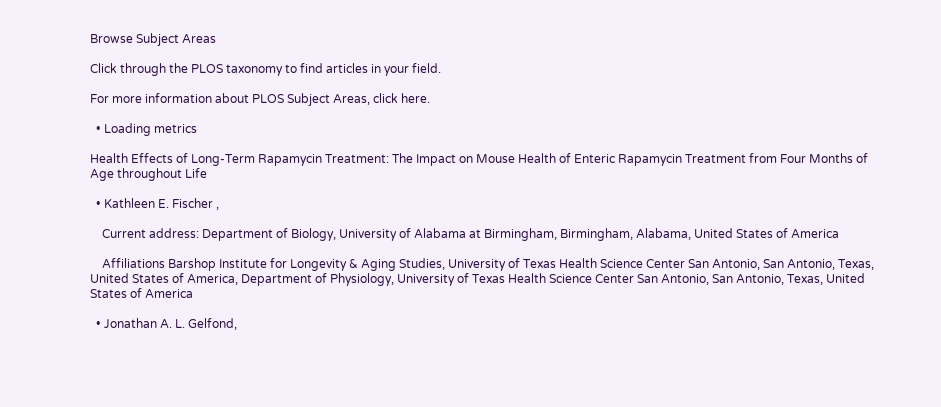Browse Subject Areas

Click through the PLOS taxonomy to find articles in your field.

For more information about PLOS Subject Areas, click here.

  • Loading metrics

Health Effects of Long-Term Rapamycin Treatment: The Impact on Mouse Health of Enteric Rapamycin Treatment from Four Months of Age throughout Life

  • Kathleen E. Fischer ,

    Current address: Department of Biology, University of Alabama at Birmingham, Birmingham, Alabama, United States of America

    Affiliations Barshop Institute for Longevity & Aging Studies, University of Texas Health Science Center San Antonio, San Antonio, Texas, United States of America, Department of Physiology, University of Texas Health Science Center San Antonio, San Antonio, Texas, United States of America

  • Jonathan A. L. Gelfond,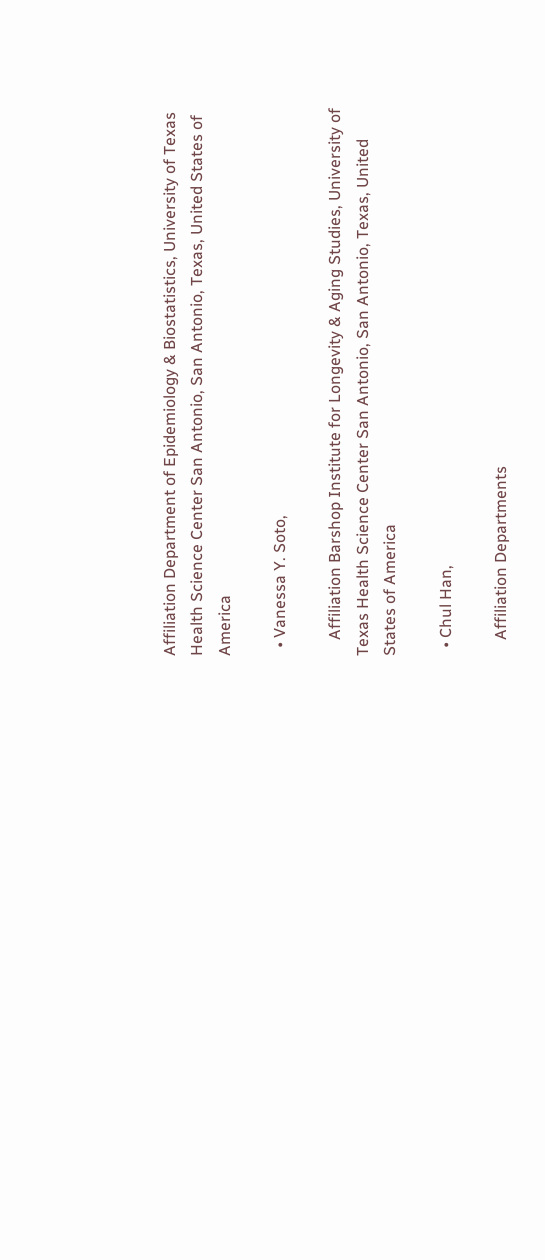Affiliation Department of Epidemiology & Biostatistics, University of Texas Health Science Center San Antonio, San Antonio, Texas, United States of America

  • Vanessa Y. Soto,

    Affiliation Barshop Institute for Longevity & Aging Studies, University of Texas Health Science Center San Antonio, San Antonio, Texas, United States of America

  • Chul Han,

    Affiliation Departments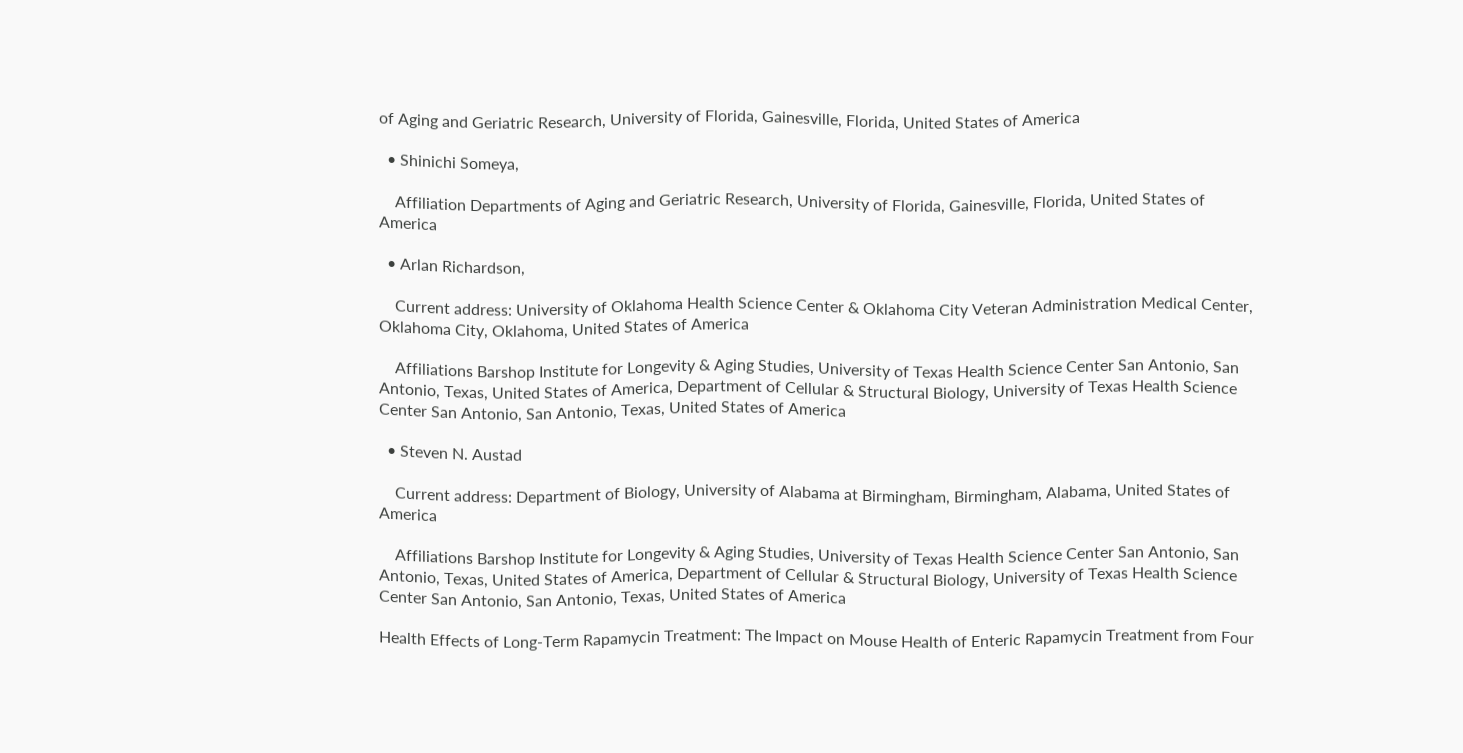of Aging and Geriatric Research, University of Florida, Gainesville, Florida, United States of America

  • Shinichi Someya,

    Affiliation Departments of Aging and Geriatric Research, University of Florida, Gainesville, Florida, United States of America

  • Arlan Richardson,

    Current address: University of Oklahoma Health Science Center & Oklahoma City Veteran Administration Medical Center, Oklahoma City, Oklahoma, United States of America

    Affiliations Barshop Institute for Longevity & Aging Studies, University of Texas Health Science Center San Antonio, San Antonio, Texas, United States of America, Department of Cellular & Structural Biology, University of Texas Health Science Center San Antonio, San Antonio, Texas, United States of America

  • Steven N. Austad

    Current address: Department of Biology, University of Alabama at Birmingham, Birmingham, Alabama, United States of America

    Affiliations Barshop Institute for Longevity & Aging Studies, University of Texas Health Science Center San Antonio, San Antonio, Texas, United States of America, Department of Cellular & Structural Biology, University of Texas Health Science Center San Antonio, San Antonio, Texas, United States of America

Health Effects of Long-Term Rapamycin Treatment: The Impact on Mouse Health of Enteric Rapamycin Treatment from Four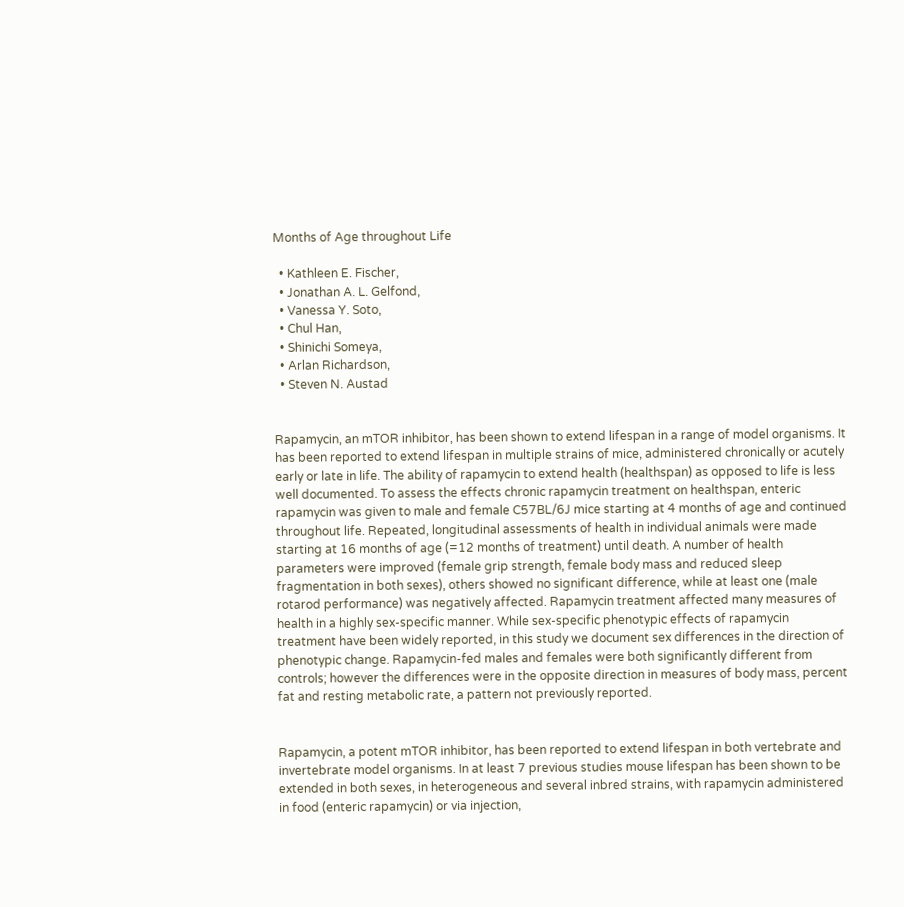Months of Age throughout Life

  • Kathleen E. Fischer,
  • Jonathan A. L. Gelfond,
  • Vanessa Y. Soto,
  • Chul Han,
  • Shinichi Someya,
  • Arlan Richardson,
  • Steven N. Austad


Rapamycin, an mTOR inhibitor, has been shown to extend lifespan in a range of model organisms. It has been reported to extend lifespan in multiple strains of mice, administered chronically or acutely early or late in life. The ability of rapamycin to extend health (healthspan) as opposed to life is less well documented. To assess the effects chronic rapamycin treatment on healthspan, enteric rapamycin was given to male and female C57BL/6J mice starting at 4 months of age and continued throughout life. Repeated, longitudinal assessments of health in individual animals were made starting at 16 months of age (=12 months of treatment) until death. A number of health parameters were improved (female grip strength, female body mass and reduced sleep fragmentation in both sexes), others showed no significant difference, while at least one (male rotarod performance) was negatively affected. Rapamycin treatment affected many measures of health in a highly sex-specific manner. While sex-specific phenotypic effects of rapamycin treatment have been widely reported, in this study we document sex differences in the direction of phenotypic change. Rapamycin-fed males and females were both significantly different from controls; however the differences were in the opposite direction in measures of body mass, percent fat and resting metabolic rate, a pattern not previously reported.


Rapamycin, a potent mTOR inhibitor, has been reported to extend lifespan in both vertebrate and invertebrate model organisms. In at least 7 previous studies mouse lifespan has been shown to be extended in both sexes, in heterogeneous and several inbred strains, with rapamycin administered in food (enteric rapamycin) or via injection,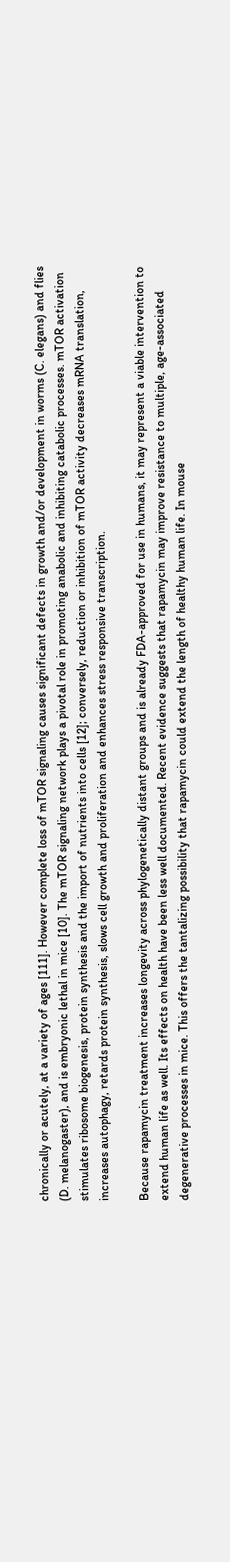chronically or acutely, at a variety of ages [111]. However complete loss of mTOR signaling causes significant defects in growth and/or development in worms (C. elegans) and flies (D. melanogaster), and is embryonic lethal in mice [10]. The mTOR signaling network plays a pivotal role in promoting anabolic and inhibiting catabolic processes. mTOR activation stimulates ribosome biogenesis, protein synthesis and the import of nutrients into cells [12]; conversely, reduction or inhibition of mTOR activity decreases mRNA translation, increases autophagy, retards protein synthesis, slows cell growth and proliferation and enhances stress responsive transcription.

Because rapamycin treatment increases longevity across phylogenetically distant groups and is already FDA-approved for use in humans, it may represent a viable intervention to extend human life as well. Its effects on health have been less well documented. Recent evidence suggests that rapamycin may improve resistance to multiple, age-associated degenerative processes in mice. This offers the tantalizing possibility that rapamycin could extend the length of healthy human life. In mouse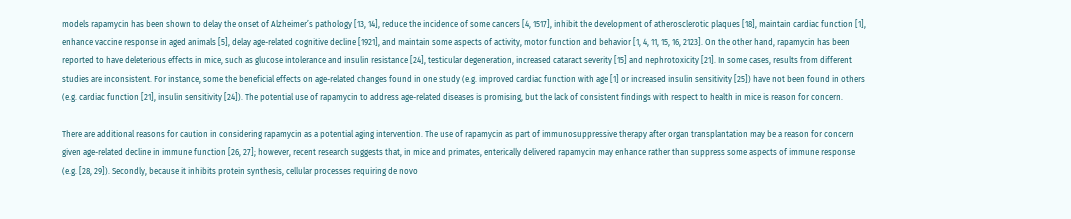models rapamycin has been shown to delay the onset of Alzheimer’s pathology [13, 14], reduce the incidence of some cancers [4, 1517], inhibit the development of atherosclerotic plaques [18], maintain cardiac function [1], enhance vaccine response in aged animals [5], delay age-related cognitive decline [1921], and maintain some aspects of activity, motor function and behavior [1, 4, 11, 15, 16, 2123]. On the other hand, rapamycin has been reported to have deleterious effects in mice, such as glucose intolerance and insulin resistance [24], testicular degeneration, increased cataract severity [15] and nephrotoxicity [21]. In some cases, results from different studies are inconsistent. For instance, some the beneficial effects on age-related changes found in one study (e.g. improved cardiac function with age [1] or increased insulin sensitivity [25]) have not been found in others (e.g. cardiac function [21], insulin sensitivity [24]). The potential use of rapamycin to address age-related diseases is promising, but the lack of consistent findings with respect to health in mice is reason for concern.

There are additional reasons for caution in considering rapamycin as a potential aging intervention. The use of rapamycin as part of immunosuppressive therapy after organ transplantation may be a reason for concern given age-related decline in immune function [26, 27]; however, recent research suggests that, in mice and primates, enterically delivered rapamycin may enhance rather than suppress some aspects of immune response (e.g. [28, 29]). Secondly, because it inhibits protein synthesis, cellular processes requiring de novo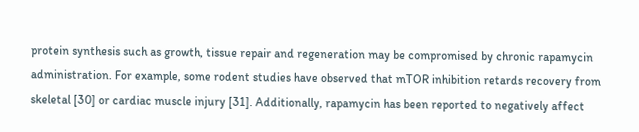protein synthesis such as growth, tissue repair and regeneration may be compromised by chronic rapamycin administration. For example, some rodent studies have observed that mTOR inhibition retards recovery from skeletal [30] or cardiac muscle injury [31]. Additionally, rapamycin has been reported to negatively affect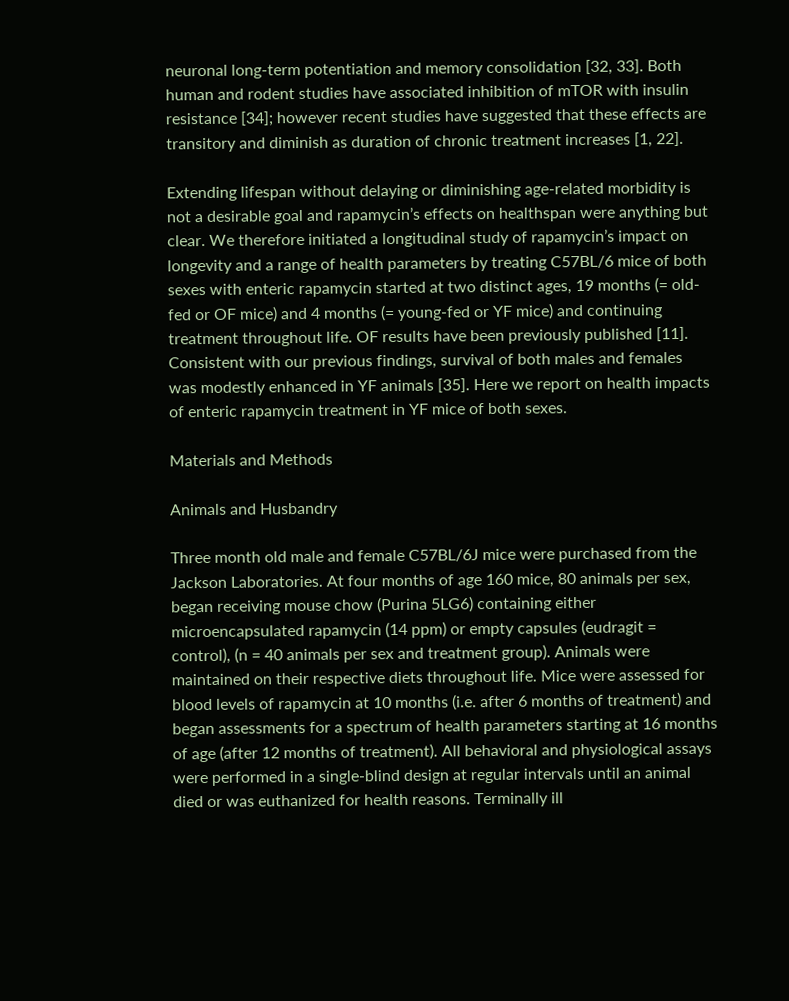neuronal long-term potentiation and memory consolidation [32, 33]. Both human and rodent studies have associated inhibition of mTOR with insulin resistance [34]; however recent studies have suggested that these effects are transitory and diminish as duration of chronic treatment increases [1, 22].

Extending lifespan without delaying or diminishing age-related morbidity is not a desirable goal and rapamycin’s effects on healthspan were anything but clear. We therefore initiated a longitudinal study of rapamycin’s impact on longevity and a range of health parameters by treating C57BL/6 mice of both sexes with enteric rapamycin started at two distinct ages, 19 months (= old-fed or OF mice) and 4 months (= young-fed or YF mice) and continuing treatment throughout life. OF results have been previously published [11]. Consistent with our previous findings, survival of both males and females was modestly enhanced in YF animals [35]. Here we report on health impacts of enteric rapamycin treatment in YF mice of both sexes.

Materials and Methods

Animals and Husbandry

Three month old male and female C57BL/6J mice were purchased from the Jackson Laboratories. At four months of age 160 mice, 80 animals per sex, began receiving mouse chow (Purina 5LG6) containing either microencapsulated rapamycin (14 ppm) or empty capsules (eudragit = control), (n = 40 animals per sex and treatment group). Animals were maintained on their respective diets throughout life. Mice were assessed for blood levels of rapamycin at 10 months (i.e. after 6 months of treatment) and began assessments for a spectrum of health parameters starting at 16 months of age (after 12 months of treatment). All behavioral and physiological assays were performed in a single-blind design at regular intervals until an animal died or was euthanized for health reasons. Terminally ill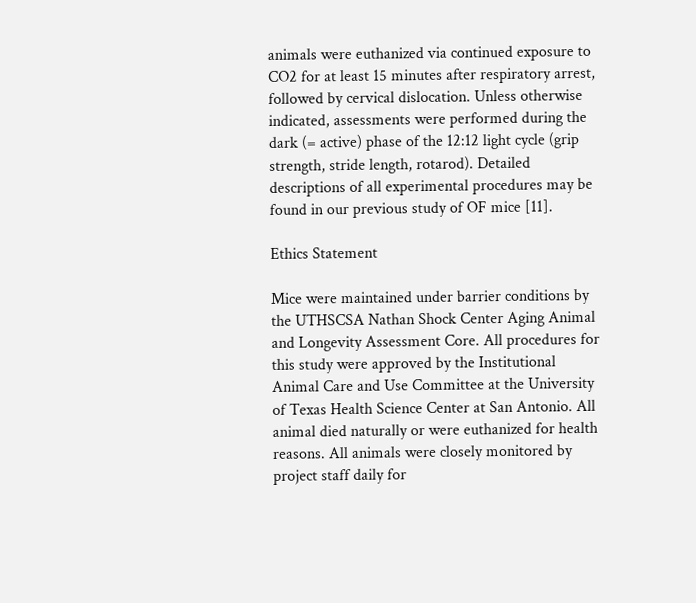animals were euthanized via continued exposure to CO2 for at least 15 minutes after respiratory arrest, followed by cervical dislocation. Unless otherwise indicated, assessments were performed during the dark (= active) phase of the 12:12 light cycle (grip strength, stride length, rotarod). Detailed descriptions of all experimental procedures may be found in our previous study of OF mice [11].

Ethics Statement

Mice were maintained under barrier conditions by the UTHSCSA Nathan Shock Center Aging Animal and Longevity Assessment Core. All procedures for this study were approved by the Institutional Animal Care and Use Committee at the University of Texas Health Science Center at San Antonio. All animal died naturally or were euthanized for health reasons. All animals were closely monitored by project staff daily for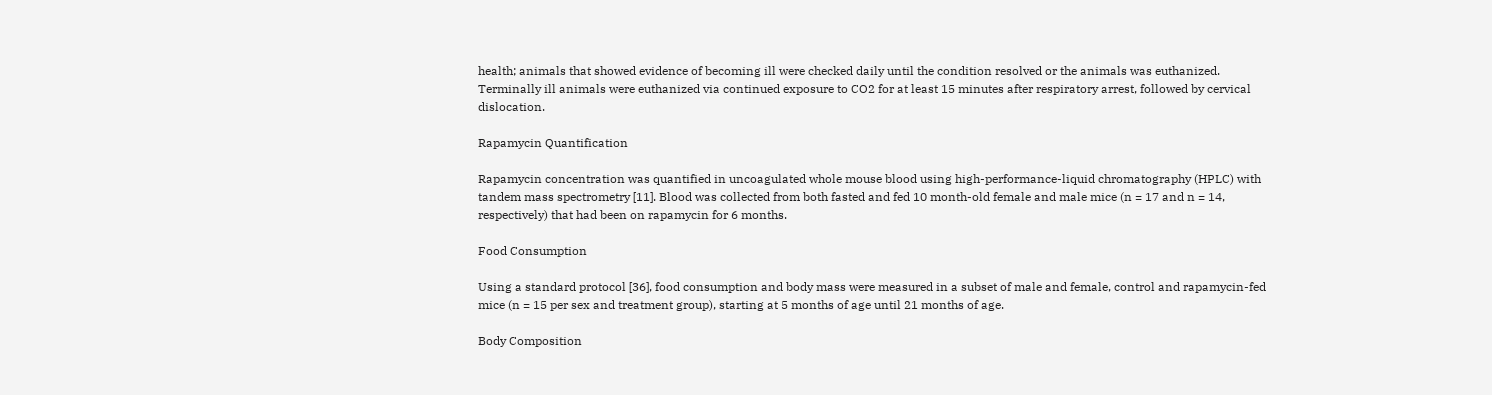health; animals that showed evidence of becoming ill were checked daily until the condition resolved or the animals was euthanized. Terminally ill animals were euthanized via continued exposure to CO2 for at least 15 minutes after respiratory arrest, followed by cervical dislocation.

Rapamycin Quantification

Rapamycin concentration was quantified in uncoagulated whole mouse blood using high-performance-liquid chromatography (HPLC) with tandem mass spectrometry [11]. Blood was collected from both fasted and fed 10 month-old female and male mice (n = 17 and n = 14, respectively) that had been on rapamycin for 6 months.

Food Consumption

Using a standard protocol [36], food consumption and body mass were measured in a subset of male and female, control and rapamycin-fed mice (n = 15 per sex and treatment group), starting at 5 months of age until 21 months of age.

Body Composition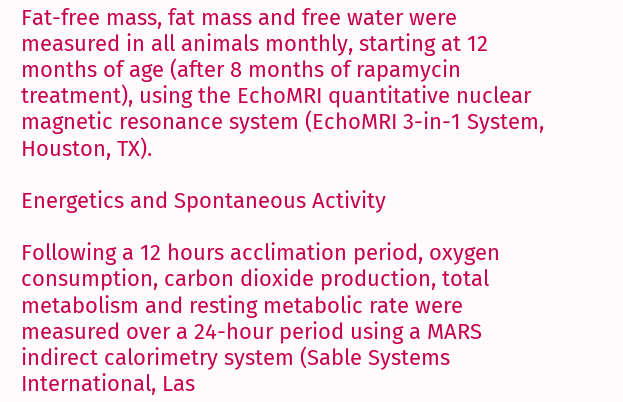Fat-free mass, fat mass and free water were measured in all animals monthly, starting at 12 months of age (after 8 months of rapamycin treatment), using the EchoMRI quantitative nuclear magnetic resonance system (EchoMRI 3-in-1 System, Houston, TX).

Energetics and Spontaneous Activity

Following a 12 hours acclimation period, oxygen consumption, carbon dioxide production, total metabolism and resting metabolic rate were measured over a 24-hour period using a MARS indirect calorimetry system (Sable Systems International, Las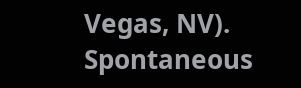Vegas, NV). Spontaneous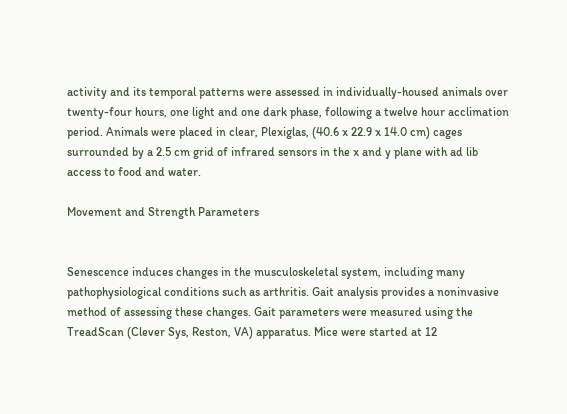activity and its temporal patterns were assessed in individually-housed animals over twenty-four hours, one light and one dark phase, following a twelve hour acclimation period. Animals were placed in clear, Plexiglas, (40.6 x 22.9 x 14.0 cm) cages surrounded by a 2.5 cm grid of infrared sensors in the x and y plane with ad lib access to food and water.

Movement and Strength Parameters


Senescence induces changes in the musculoskeletal system, including many pathophysiological conditions such as arthritis. Gait analysis provides a noninvasive method of assessing these changes. Gait parameters were measured using the TreadScan (Clever Sys, Reston, VA) apparatus. Mice were started at 12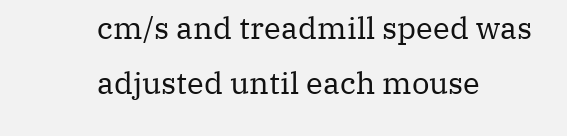cm/s and treadmill speed was adjusted until each mouse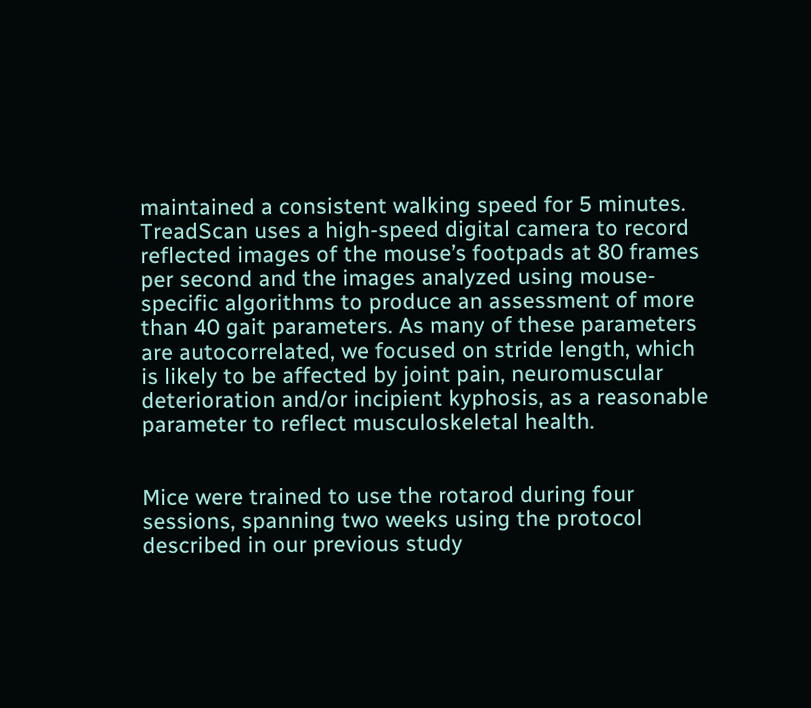maintained a consistent walking speed for 5 minutes. TreadScan uses a high-speed digital camera to record reflected images of the mouse’s footpads at 80 frames per second and the images analyzed using mouse-specific algorithms to produce an assessment of more than 40 gait parameters. As many of these parameters are autocorrelated, we focused on stride length, which is likely to be affected by joint pain, neuromuscular deterioration and/or incipient kyphosis, as a reasonable parameter to reflect musculoskeletal health.


Mice were trained to use the rotarod during four sessions, spanning two weeks using the protocol described in our previous study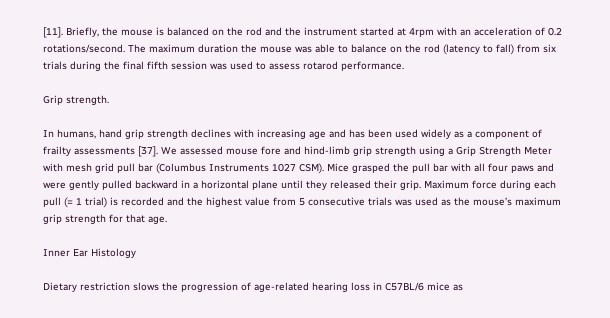[11]. Briefly, the mouse is balanced on the rod and the instrument started at 4rpm with an acceleration of 0.2 rotations/second. The maximum duration the mouse was able to balance on the rod (latency to fall) from six trials during the final fifth session was used to assess rotarod performance.

Grip strength.

In humans, hand grip strength declines with increasing age and has been used widely as a component of frailty assessments [37]. We assessed mouse fore and hind-limb grip strength using a Grip Strength Meter with mesh grid pull bar (Columbus Instruments 1027 CSM). Mice grasped the pull bar with all four paws and were gently pulled backward in a horizontal plane until they released their grip. Maximum force during each pull (= 1 trial) is recorded and the highest value from 5 consecutive trials was used as the mouse’s maximum grip strength for that age.

Inner Ear Histology

Dietary restriction slows the progression of age-related hearing loss in C57BL/6 mice as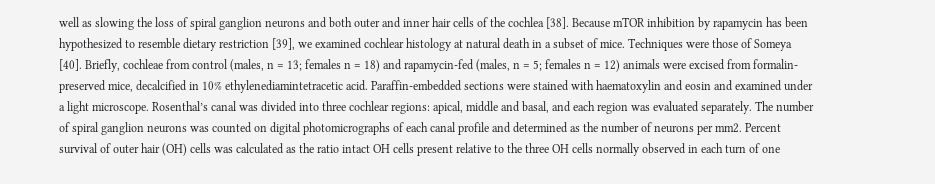well as slowing the loss of spiral ganglion neurons and both outer and inner hair cells of the cochlea [38]. Because mTOR inhibition by rapamycin has been hypothesized to resemble dietary restriction [39], we examined cochlear histology at natural death in a subset of mice. Techniques were those of Someya [40]. Briefly, cochleae from control (males, n = 13; females n = 18) and rapamycin-fed (males, n = 5; females n = 12) animals were excised from formalin-preserved mice, decalcified in 10% ethylenediamintetracetic acid. Paraffin-embedded sections were stained with haematoxylin and eosin and examined under a light microscope. Rosenthal’s canal was divided into three cochlear regions: apical, middle and basal, and each region was evaluated separately. The number of spiral ganglion neurons was counted on digital photomicrographs of each canal profile and determined as the number of neurons per mm2. Percent survival of outer hair (OH) cells was calculated as the ratio intact OH cells present relative to the three OH cells normally observed in each turn of one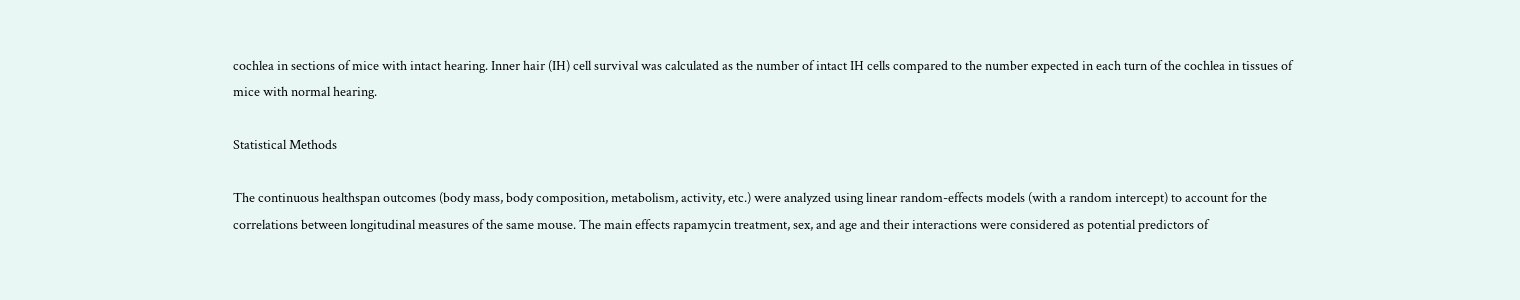cochlea in sections of mice with intact hearing. Inner hair (IH) cell survival was calculated as the number of intact IH cells compared to the number expected in each turn of the cochlea in tissues of mice with normal hearing.

Statistical Methods

The continuous healthspan outcomes (body mass, body composition, metabolism, activity, etc.) were analyzed using linear random-effects models (with a random intercept) to account for the correlations between longitudinal measures of the same mouse. The main effects rapamycin treatment, sex, and age and their interactions were considered as potential predictors of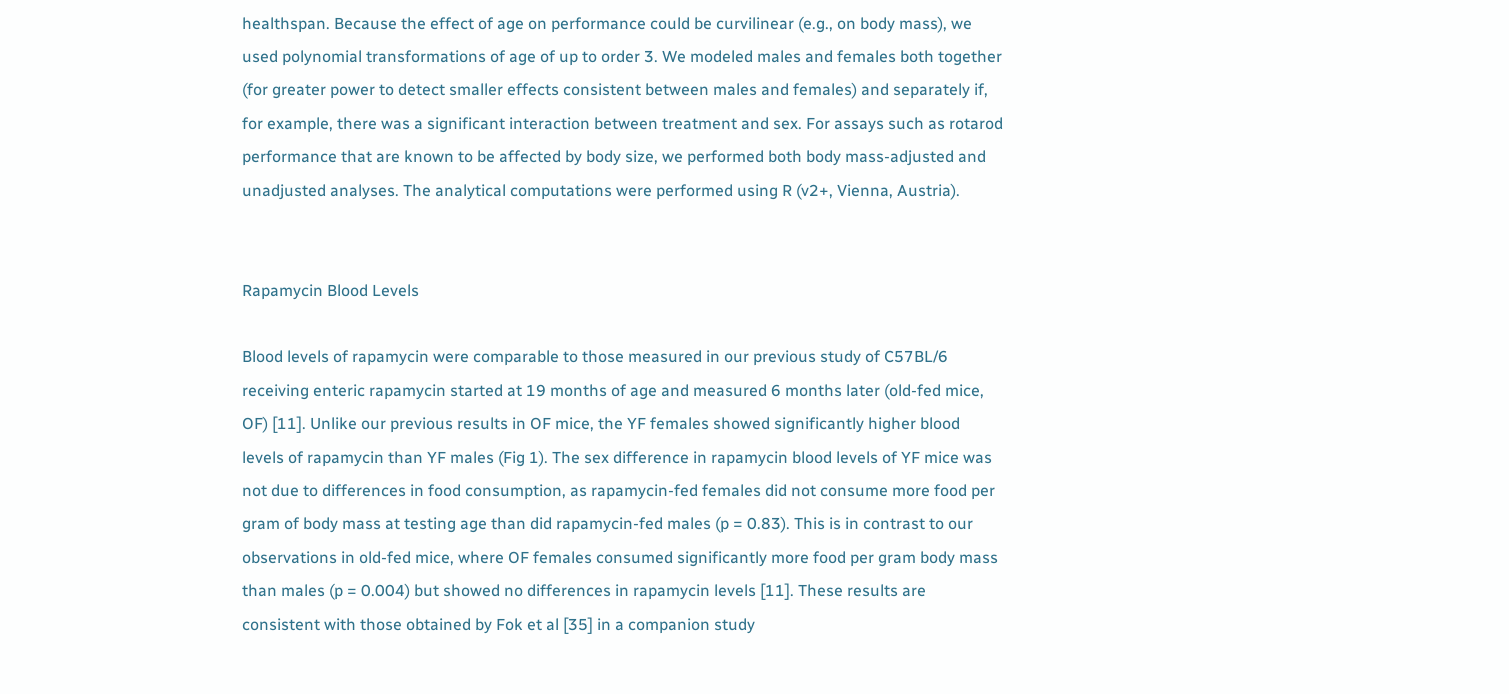healthspan. Because the effect of age on performance could be curvilinear (e.g., on body mass), we used polynomial transformations of age of up to order 3. We modeled males and females both together (for greater power to detect smaller effects consistent between males and females) and separately if, for example, there was a significant interaction between treatment and sex. For assays such as rotarod performance that are known to be affected by body size, we performed both body mass-adjusted and unadjusted analyses. The analytical computations were performed using R (v2+, Vienna, Austria).


Rapamycin Blood Levels

Blood levels of rapamycin were comparable to those measured in our previous study of C57BL/6 receiving enteric rapamycin started at 19 months of age and measured 6 months later (old-fed mice, OF) [11]. Unlike our previous results in OF mice, the YF females showed significantly higher blood levels of rapamycin than YF males (Fig 1). The sex difference in rapamycin blood levels of YF mice was not due to differences in food consumption, as rapamycin-fed females did not consume more food per gram of body mass at testing age than did rapamycin-fed males (p = 0.83). This is in contrast to our observations in old-fed mice, where OF females consumed significantly more food per gram body mass than males (p = 0.004) but showed no differences in rapamycin levels [11]. These results are consistent with those obtained by Fok et al [35] in a companion study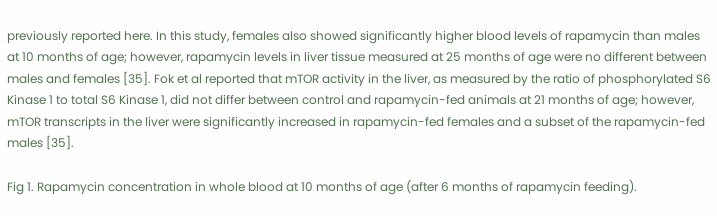previously reported here. In this study, females also showed significantly higher blood levels of rapamycin than males at 10 months of age; however, rapamycin levels in liver tissue measured at 25 months of age were no different between males and females [35]. Fok et al reported that mTOR activity in the liver, as measured by the ratio of phosphorylated S6 Kinase 1 to total S6 Kinase 1, did not differ between control and rapamycin-fed animals at 21 months of age; however, mTOR transcripts in the liver were significantly increased in rapamycin-fed females and a subset of the rapamycin-fed males [35].

Fig 1. Rapamycin concentration in whole blood at 10 months of age (after 6 months of rapamycin feeding).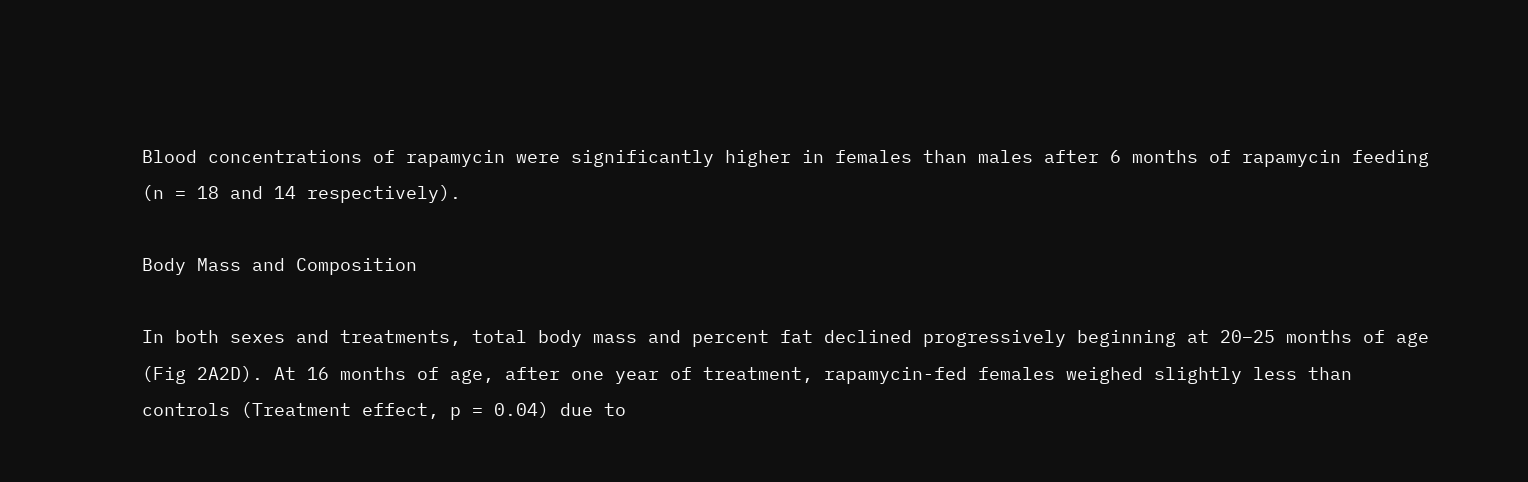Blood concentrations of rapamycin were significantly higher in females than males after 6 months of rapamycin feeding (n = 18 and 14 respectively).

Body Mass and Composition

In both sexes and treatments, total body mass and percent fat declined progressively beginning at 20–25 months of age (Fig 2A2D). At 16 months of age, after one year of treatment, rapamycin-fed females weighed slightly less than controls (Treatment effect, p = 0.04) due to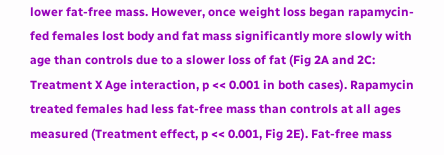lower fat-free mass. However, once weight loss began rapamycin-fed females lost body and fat mass significantly more slowly with age than controls due to a slower loss of fat (Fig 2A and 2C: Treatment X Age interaction, p << 0.001 in both cases). Rapamycin treated females had less fat-free mass than controls at all ages measured (Treatment effect, p << 0.001, Fig 2E). Fat-free mass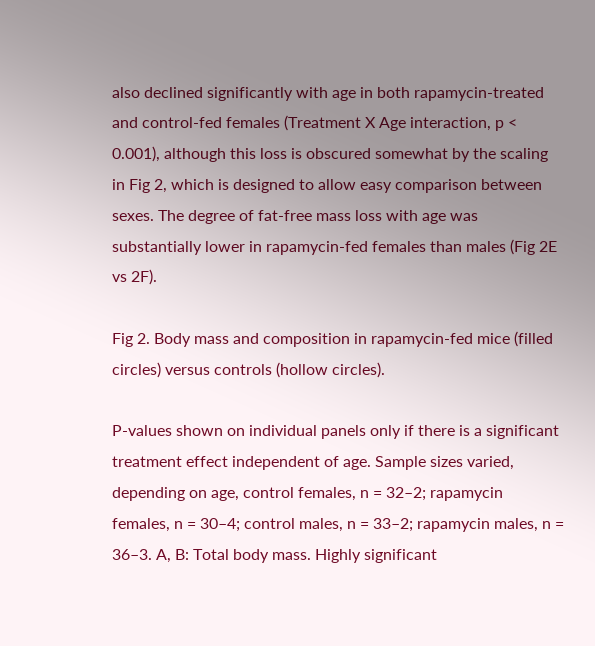also declined significantly with age in both rapamycin-treated and control-fed females (Treatment X Age interaction, p < 0.001), although this loss is obscured somewhat by the scaling in Fig 2, which is designed to allow easy comparison between sexes. The degree of fat-free mass loss with age was substantially lower in rapamycin-fed females than males (Fig 2E vs 2F).

Fig 2. Body mass and composition in rapamycin-fed mice (filled circles) versus controls (hollow circles).

P-values shown on individual panels only if there is a significant treatment effect independent of age. Sample sizes varied, depending on age, control females, n = 32–2; rapamycin females, n = 30–4; control males, n = 33–2; rapamycin males, n = 36–3. A, B: Total body mass. Highly significant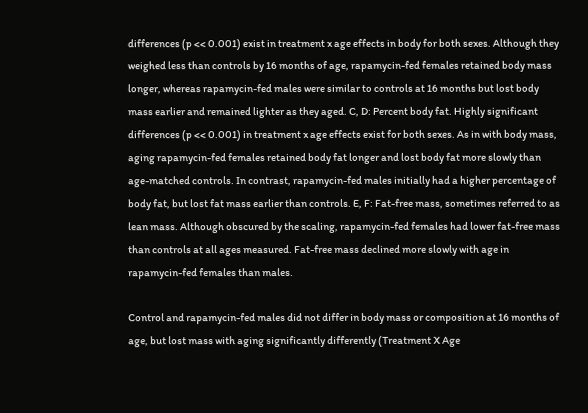differences (p << 0.001) exist in treatment x age effects in body for both sexes. Although they weighed less than controls by 16 months of age, rapamycin-fed females retained body mass longer, whereas rapamycin-fed males were similar to controls at 16 months but lost body mass earlier and remained lighter as they aged. C, D: Percent body fat. Highly significant differences (p << 0.001) in treatment x age effects exist for both sexes. As in with body mass, aging rapamycin-fed females retained body fat longer and lost body fat more slowly than age-matched controls. In contrast, rapamycin-fed males initially had a higher percentage of body fat, but lost fat mass earlier than controls. E, F: Fat-free mass, sometimes referred to as lean mass. Although obscured by the scaling, rapamycin-fed females had lower fat-free mass than controls at all ages measured. Fat-free mass declined more slowly with age in rapamycin-fed females than males.

Control and rapamycin-fed males did not differ in body mass or composition at 16 months of age, but lost mass with aging significantly differently (Treatment X Age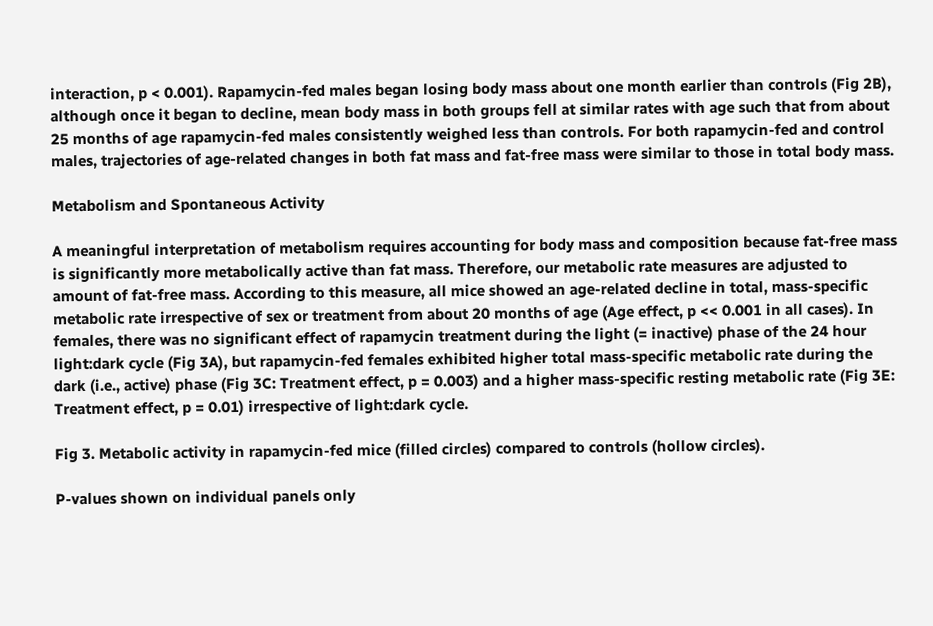interaction, p < 0.001). Rapamycin-fed males began losing body mass about one month earlier than controls (Fig 2B), although once it began to decline, mean body mass in both groups fell at similar rates with age such that from about 25 months of age rapamycin-fed males consistently weighed less than controls. For both rapamycin-fed and control males, trajectories of age-related changes in both fat mass and fat-free mass were similar to those in total body mass.

Metabolism and Spontaneous Activity

A meaningful interpretation of metabolism requires accounting for body mass and composition because fat-free mass is significantly more metabolically active than fat mass. Therefore, our metabolic rate measures are adjusted to amount of fat-free mass. According to this measure, all mice showed an age-related decline in total, mass-specific metabolic rate irrespective of sex or treatment from about 20 months of age (Age effect, p << 0.001 in all cases). In females, there was no significant effect of rapamycin treatment during the light (= inactive) phase of the 24 hour light:dark cycle (Fig 3A), but rapamycin-fed females exhibited higher total mass-specific metabolic rate during the dark (i.e., active) phase (Fig 3C: Treatment effect, p = 0.003) and a higher mass-specific resting metabolic rate (Fig 3E: Treatment effect, p = 0.01) irrespective of light:dark cycle.

Fig 3. Metabolic activity in rapamycin-fed mice (filled circles) compared to controls (hollow circles).

P-values shown on individual panels only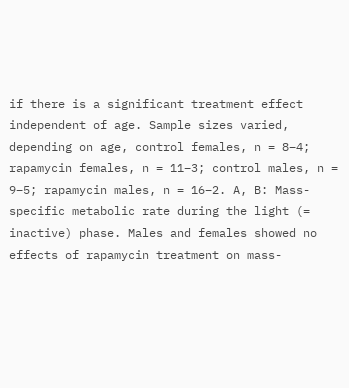if there is a significant treatment effect independent of age. Sample sizes varied, depending on age, control females, n = 8–4; rapamycin females, n = 11–3; control males, n = 9–5; rapamycin males, n = 16–2. A, B: Mass-specific metabolic rate during the light (= inactive) phase. Males and females showed no effects of rapamycin treatment on mass-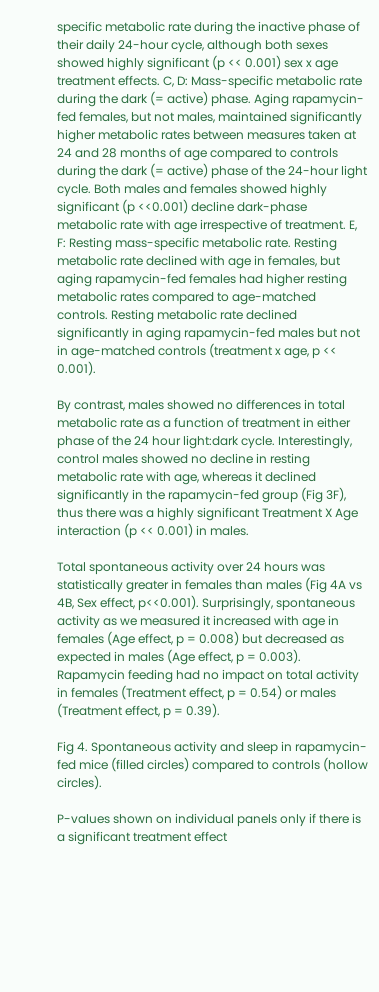specific metabolic rate during the inactive phase of their daily 24-hour cycle, although both sexes showed highly significant (p << 0.001) sex x age treatment effects. C, D: Mass-specific metabolic rate during the dark (= active) phase. Aging rapamycin-fed females, but not males, maintained significantly higher metabolic rates between measures taken at 24 and 28 months of age compared to controls during the dark (= active) phase of the 24-hour light cycle. Both males and females showed highly significant (p <<0.001) decline dark-phase metabolic rate with age irrespective of treatment. E, F: Resting mass-specific metabolic rate. Resting metabolic rate declined with age in females, but aging rapamycin-fed females had higher resting metabolic rates compared to age-matched controls. Resting metabolic rate declined significantly in aging rapamycin-fed males but not in age-matched controls (treatment x age, p << 0.001).

By contrast, males showed no differences in total metabolic rate as a function of treatment in either phase of the 24 hour light:dark cycle. Interestingly, control males showed no decline in resting metabolic rate with age, whereas it declined significantly in the rapamycin-fed group (Fig 3F), thus there was a highly significant Treatment X Age interaction (p << 0.001) in males.

Total spontaneous activity over 24 hours was statistically greater in females than males (Fig 4A vs 4B, Sex effect, p<<0.001). Surprisingly, spontaneous activity as we measured it increased with age in females (Age effect, p = 0.008) but decreased as expected in males (Age effect, p = 0.003). Rapamycin feeding had no impact on total activity in females (Treatment effect, p = 0.54) or males (Treatment effect, p = 0.39).

Fig 4. Spontaneous activity and sleep in rapamycin-fed mice (filled circles) compared to controls (hollow circles).

P-values shown on individual panels only if there is a significant treatment effect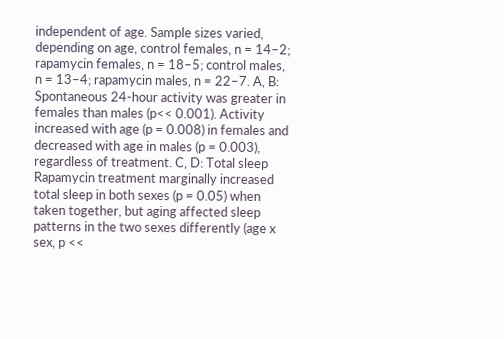independent of age. Sample sizes varied, depending on age, control females, n = 14–2; rapamycin females, n = 18–5; control males, n = 13–4; rapamycin males, n = 22–7. A, B: Spontaneous 24-hour activity was greater in females than males (p<< 0.001). Activity increased with age (p = 0.008) in females and decreased with age in males (p = 0.003), regardless of treatment. C, D: Total sleep Rapamycin treatment marginally increased total sleep in both sexes (p = 0.05) when taken together, but aging affected sleep patterns in the two sexes differently (age x sex, p <<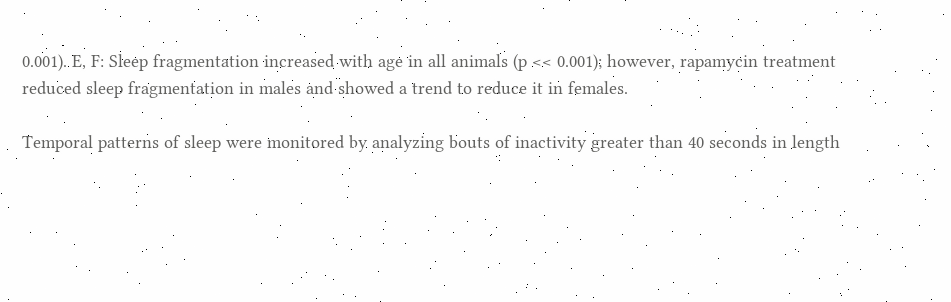0.001). E, F: Sleep fragmentation increased with age in all animals (p << 0.001); however, rapamycin treatment reduced sleep fragmentation in males and showed a trend to reduce it in females.

Temporal patterns of sleep were monitored by analyzing bouts of inactivity greater than 40 seconds in length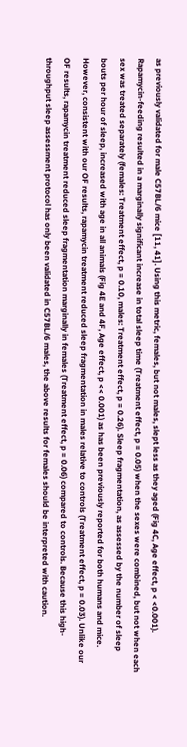as previously validated for male C57BL/6 mice [11, 41]. Using this metric, females, but not males, slept less as they aged (Fig 4C, Age effect, p < <0.001). Rapamycin-feeding resulted in a marginally significant increase in total sleep time (Treatment effect, p = 0.05) when the sexes were combined, but not when each sex was treated separately (females: Treatment effect, p = 0.10, males: Treatment effect, p = 0.26). Sleep fragmentation, as assessed by the number of sleep bouts per hour of sleep, increased with age in all animals (Fig 4E and 4F, Age effect, p << 0.001) as has been previously reported for both humans and mice. However, consistent with our OF results, rapamycin treatment reduced sleep fragmentation in males relative to controls (Treatment effect, p = 0.03). Unlike our OF results, rapamycin treatment reduced sleep fragmentation marginally in females (Treatment effect, p = 0.06) compared to controls. Because this high-throughput sleep assessment protocol has only been validated in C57BL/6 males, the above results for females should be interpreted with caution.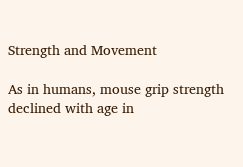Strength and Movement

As in humans, mouse grip strength declined with age in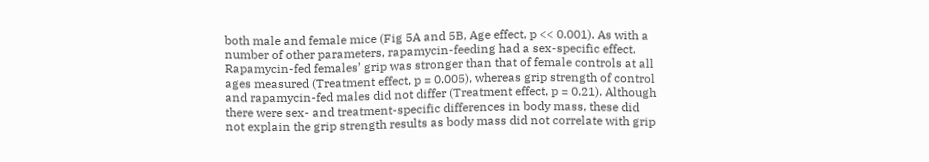both male and female mice (Fig 5A and 5B, Age effect, p << 0.001). As with a number of other parameters, rapamycin-feeding had a sex-specific effect. Rapamycin-fed females’ grip was stronger than that of female controls at all ages measured (Treatment effect, p = 0.005), whereas grip strength of control and rapamycin-fed males did not differ (Treatment effect, p = 0.21). Although there were sex- and treatment-specific differences in body mass, these did not explain the grip strength results as body mass did not correlate with grip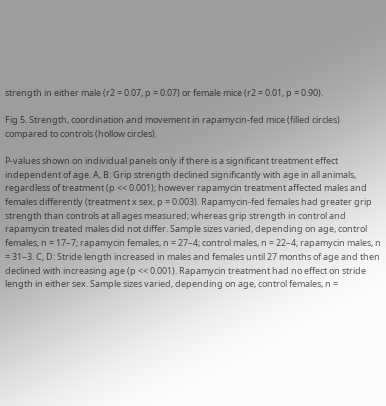strength in either male (r2 = 0.07, p = 0.07) or female mice (r2 = 0.01, p = 0.90).

Fig 5. Strength, coordination and movement in rapamycin-fed mice (filled circles) compared to controls (hollow circles).

P-values shown on individual panels only if there is a significant treatment effect independent of age. A, B: Grip strength declined significantly with age in all animals, regardless of treatment (p << 0.001); however rapamycin treatment affected males and females differently (treatment x sex, p = 0.003). Rapamycin-fed females had greater grip strength than controls at all ages measured; whereas grip strength in control and rapamycin treated males did not differ. Sample sizes varied, depending on age, control females, n = 17–7; rapamycin females, n = 27–4; control males, n = 22–4; rapamycin males, n = 31–3. C, D: Stride length increased in males and females until 27 months of age and then declined with increasing age (p << 0.001). Rapamycin treatment had no effect on stride length in either sex. Sample sizes varied, depending on age, control females, n =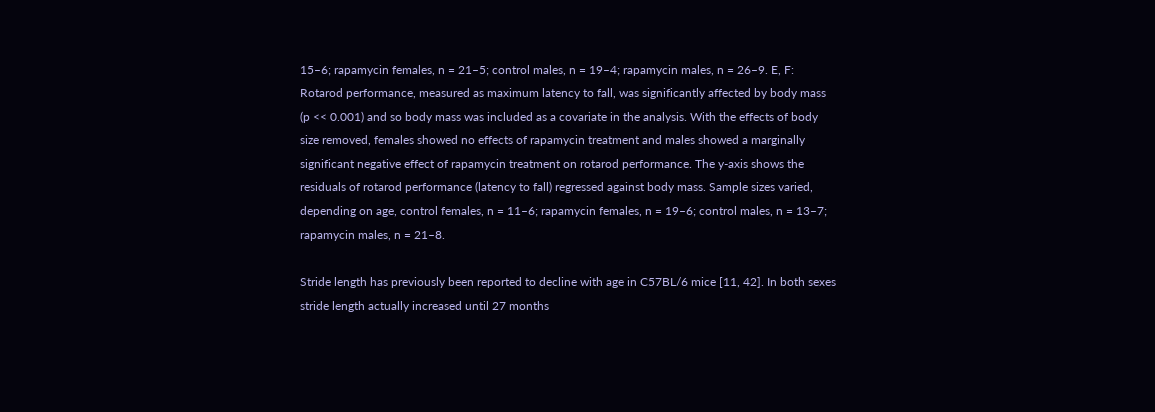15–6; rapamycin females, n = 21–5; control males, n = 19–4; rapamycin males, n = 26–9. E, F: Rotarod performance, measured as maximum latency to fall, was significantly affected by body mass (p << 0.001) and so body mass was included as a covariate in the analysis. With the effects of body size removed, females showed no effects of rapamycin treatment and males showed a marginally significant negative effect of rapamycin treatment on rotarod performance. The y-axis shows the residuals of rotarod performance (latency to fall) regressed against body mass. Sample sizes varied, depending on age, control females, n = 11–6; rapamycin females, n = 19–6; control males, n = 13–7; rapamycin males, n = 21–8.

Stride length has previously been reported to decline with age in C57BL/6 mice [11, 42]. In both sexes stride length actually increased until 27 months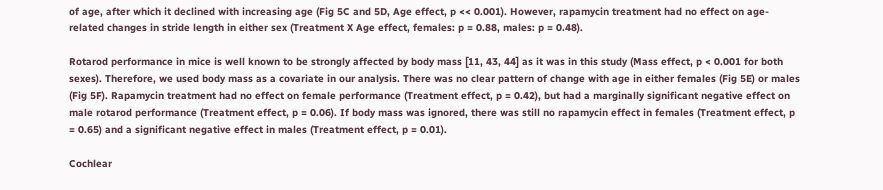of age, after which it declined with increasing age (Fig 5C and 5D, Age effect, p << 0.001). However, rapamycin treatment had no effect on age-related changes in stride length in either sex (Treatment X Age effect, females: p = 0.88, males: p = 0.48).

Rotarod performance in mice is well known to be strongly affected by body mass [11, 43, 44] as it was in this study (Mass effect, p < 0.001 for both sexes). Therefore, we used body mass as a covariate in our analysis. There was no clear pattern of change with age in either females (Fig 5E) or males (Fig 5F). Rapamycin treatment had no effect on female performance (Treatment effect, p = 0.42), but had a marginally significant negative effect on male rotarod performance (Treatment effect, p = 0.06). If body mass was ignored, there was still no rapamycin effect in females (Treatment effect, p = 0.65) and a significant negative effect in males (Treatment effect, p = 0.01).

Cochlear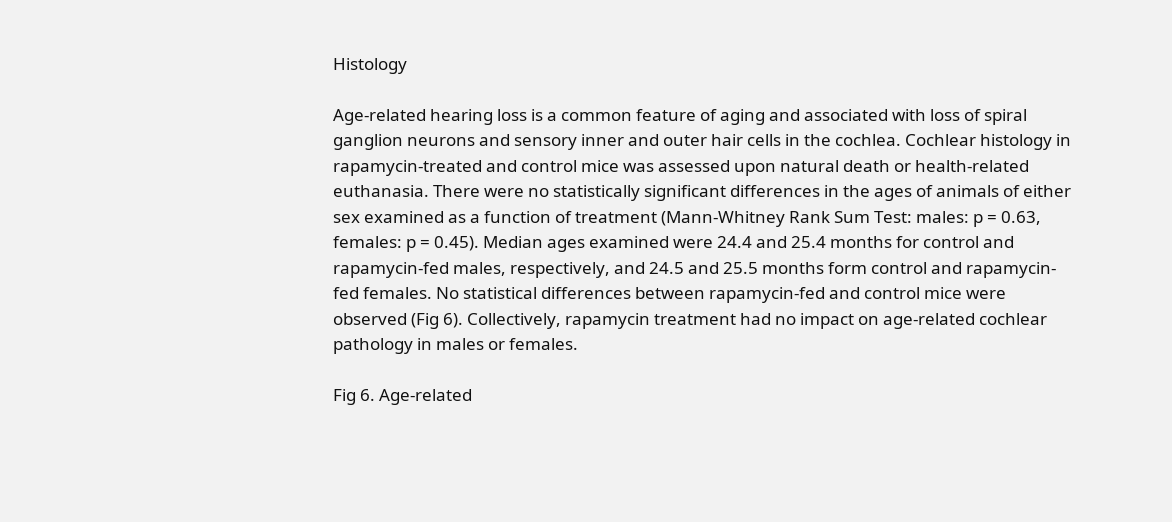Histology

Age-related hearing loss is a common feature of aging and associated with loss of spiral ganglion neurons and sensory inner and outer hair cells in the cochlea. Cochlear histology in rapamycin-treated and control mice was assessed upon natural death or health-related euthanasia. There were no statistically significant differences in the ages of animals of either sex examined as a function of treatment (Mann-Whitney Rank Sum Test: males: p = 0.63, females: p = 0.45). Median ages examined were 24.4 and 25.4 months for control and rapamycin-fed males, respectively, and 24.5 and 25.5 months form control and rapamycin-fed females. No statistical differences between rapamycin-fed and control mice were observed (Fig 6). Collectively, rapamycin treatment had no impact on age-related cochlear pathology in males or females.

Fig 6. Age-related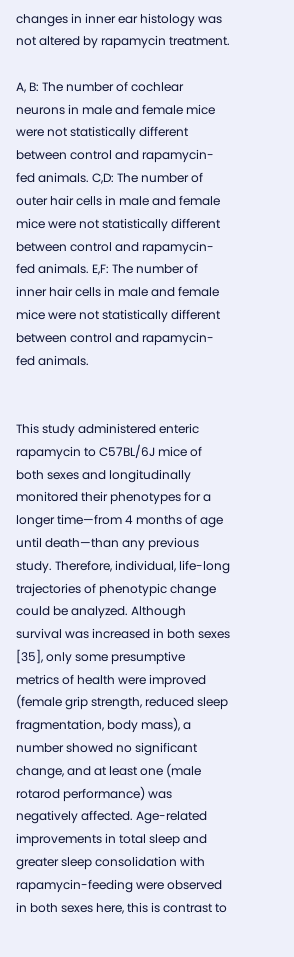changes in inner ear histology was not altered by rapamycin treatment.

A, B: The number of cochlear neurons in male and female mice were not statistically different between control and rapamycin-fed animals. C,D: The number of outer hair cells in male and female mice were not statistically different between control and rapamycin-fed animals. E,F: The number of inner hair cells in male and female mice were not statistically different between control and rapamycin-fed animals.


This study administered enteric rapamycin to C57BL/6J mice of both sexes and longitudinally monitored their phenotypes for a longer time—from 4 months of age until death—than any previous study. Therefore, individual, life-long trajectories of phenotypic change could be analyzed. Although survival was increased in both sexes [35], only some presumptive metrics of health were improved (female grip strength, reduced sleep fragmentation, body mass), a number showed no significant change, and at least one (male rotarod performance) was negatively affected. Age-related improvements in total sleep and greater sleep consolidation with rapamycin-feeding were observed in both sexes here, this is contrast to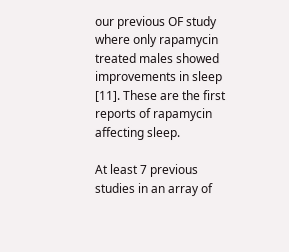our previous OF study where only rapamycin treated males showed improvements in sleep [11]. These are the first reports of rapamycin affecting sleep.

At least 7 previous studies in an array of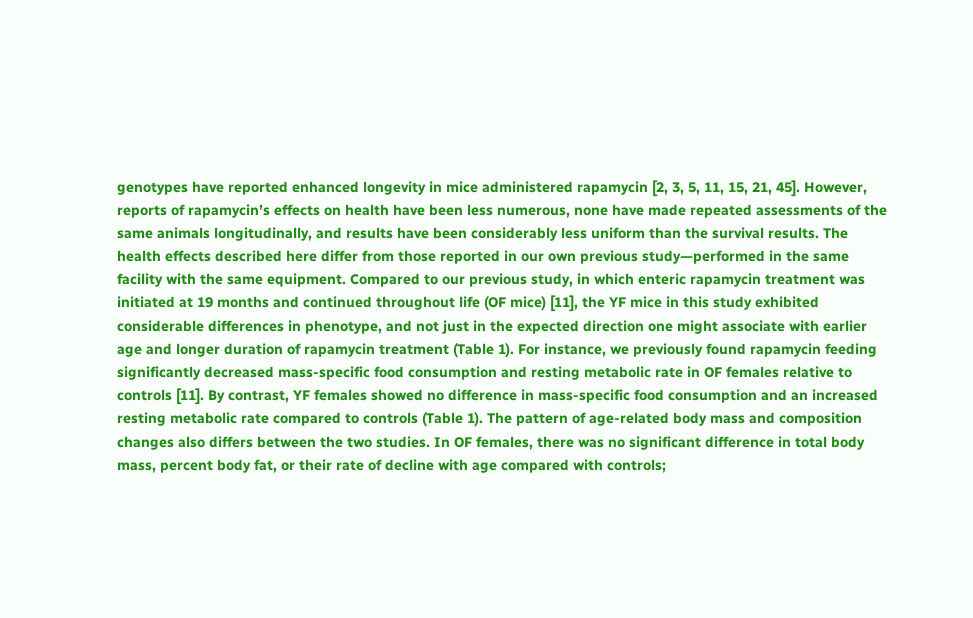genotypes have reported enhanced longevity in mice administered rapamycin [2, 3, 5, 11, 15, 21, 45]. However, reports of rapamycin’s effects on health have been less numerous, none have made repeated assessments of the same animals longitudinally, and results have been considerably less uniform than the survival results. The health effects described here differ from those reported in our own previous study—performed in the same facility with the same equipment. Compared to our previous study, in which enteric rapamycin treatment was initiated at 19 months and continued throughout life (OF mice) [11], the YF mice in this study exhibited considerable differences in phenotype, and not just in the expected direction one might associate with earlier age and longer duration of rapamycin treatment (Table 1). For instance, we previously found rapamycin feeding significantly decreased mass-specific food consumption and resting metabolic rate in OF females relative to controls [11]. By contrast, YF females showed no difference in mass-specific food consumption and an increased resting metabolic rate compared to controls (Table 1). The pattern of age-related body mass and composition changes also differs between the two studies. In OF females, there was no significant difference in total body mass, percent body fat, or their rate of decline with age compared with controls;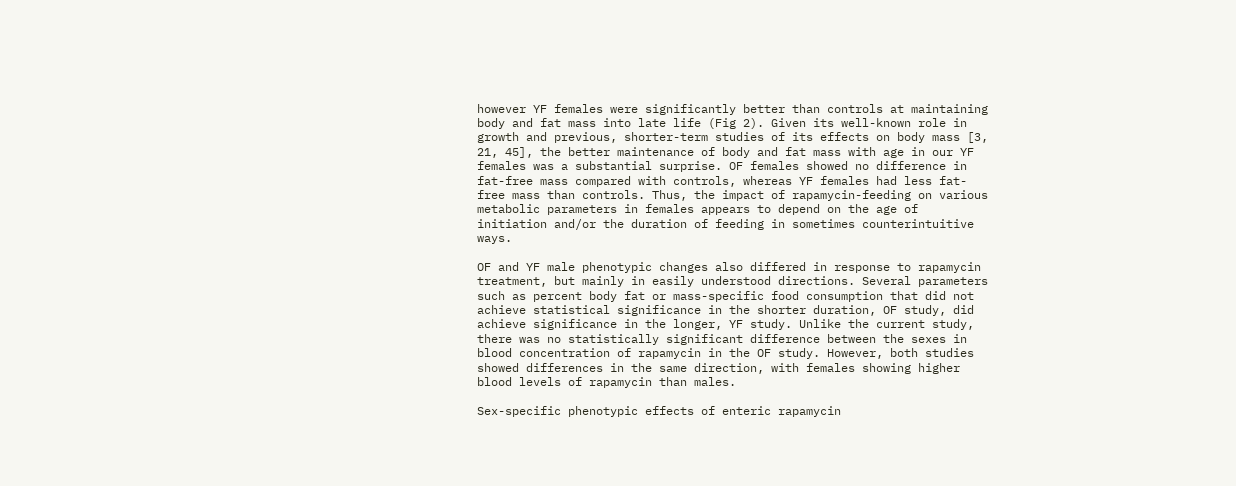however YF females were significantly better than controls at maintaining body and fat mass into late life (Fig 2). Given its well-known role in growth and previous, shorter-term studies of its effects on body mass [3, 21, 45], the better maintenance of body and fat mass with age in our YF females was a substantial surprise. OF females showed no difference in fat-free mass compared with controls, whereas YF females had less fat-free mass than controls. Thus, the impact of rapamycin-feeding on various metabolic parameters in females appears to depend on the age of initiation and/or the duration of feeding in sometimes counterintuitive ways.

OF and YF male phenotypic changes also differed in response to rapamycin treatment, but mainly in easily understood directions. Several parameters such as percent body fat or mass-specific food consumption that did not achieve statistical significance in the shorter duration, OF study, did achieve significance in the longer, YF study. Unlike the current study, there was no statistically significant difference between the sexes in blood concentration of rapamycin in the OF study. However, both studies showed differences in the same direction, with females showing higher blood levels of rapamycin than males.

Sex-specific phenotypic effects of enteric rapamycin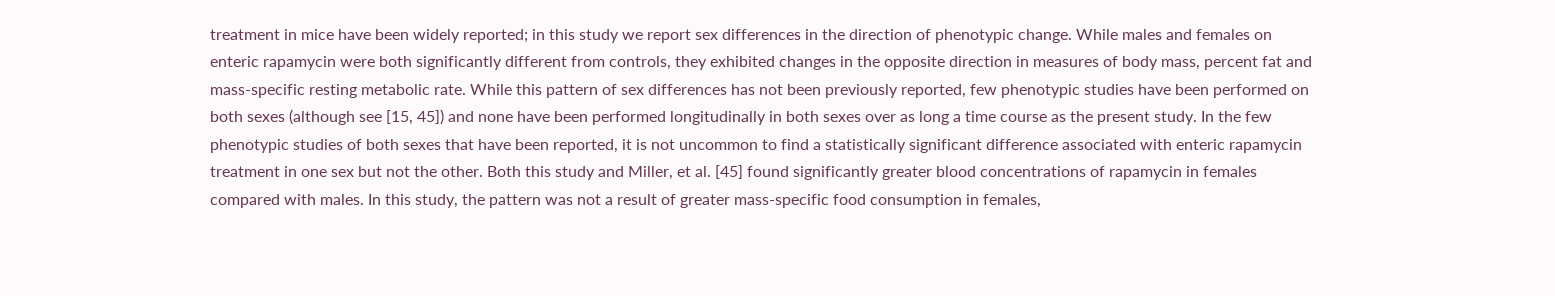treatment in mice have been widely reported; in this study we report sex differences in the direction of phenotypic change. While males and females on enteric rapamycin were both significantly different from controls, they exhibited changes in the opposite direction in measures of body mass, percent fat and mass-specific resting metabolic rate. While this pattern of sex differences has not been previously reported, few phenotypic studies have been performed on both sexes (although see [15, 45]) and none have been performed longitudinally in both sexes over as long a time course as the present study. In the few phenotypic studies of both sexes that have been reported, it is not uncommon to find a statistically significant difference associated with enteric rapamycin treatment in one sex but not the other. Both this study and Miller, et al. [45] found significantly greater blood concentrations of rapamycin in females compared with males. In this study, the pattern was not a result of greater mass-specific food consumption in females,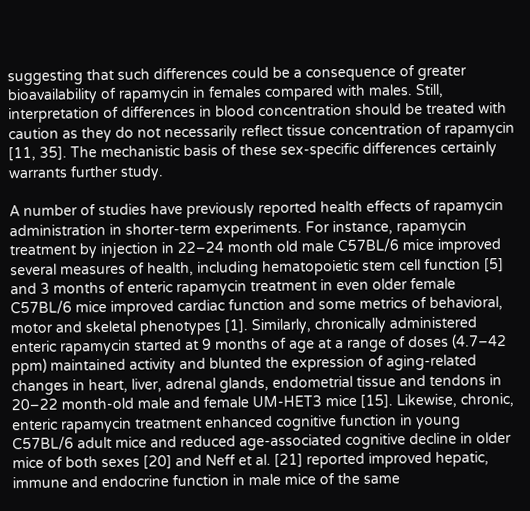suggesting that such differences could be a consequence of greater bioavailability of rapamycin in females compared with males. Still, interpretation of differences in blood concentration should be treated with caution as they do not necessarily reflect tissue concentration of rapamycin [11, 35]. The mechanistic basis of these sex-specific differences certainly warrants further study.

A number of studies have previously reported health effects of rapamycin administration in shorter-term experiments. For instance, rapamycin treatment by injection in 22–24 month old male C57BL/6 mice improved several measures of health, including hematopoietic stem cell function [5] and 3 months of enteric rapamycin treatment in even older female C57BL/6 mice improved cardiac function and some metrics of behavioral, motor and skeletal phenotypes [1]. Similarly, chronically administered enteric rapamycin started at 9 months of age at a range of doses (4.7–42 ppm) maintained activity and blunted the expression of aging-related changes in heart, liver, adrenal glands, endometrial tissue and tendons in 20–22 month-old male and female UM-HET3 mice [15]. Likewise, chronic, enteric rapamycin treatment enhanced cognitive function in young C57BL/6 adult mice and reduced age-associated cognitive decline in older mice of both sexes [20] and Neff et al. [21] reported improved hepatic, immune and endocrine function in male mice of the same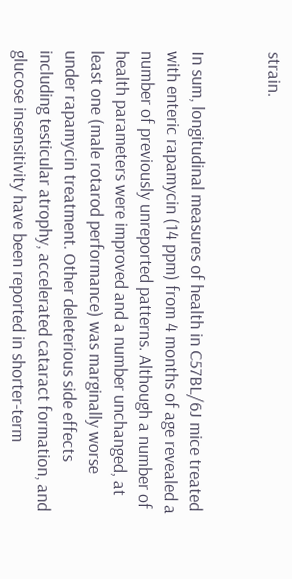strain.


In sum, longitudinal measures of health in C57BL/6J mice treated with enteric rapamycin (14 ppm) from 4 months of age revealed a number of previously unreported patterns. Although a number of health parameters were improved and a number unchanged, at least one (male rotarod performance) was marginally worse under rapamycin treatment. Other deleterious side effects including testicular atrophy, accelerated cataract formation, and glucose insensitivity have been reported in shorter-term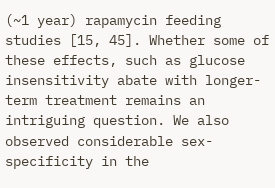(~1 year) rapamycin feeding studies [15, 45]. Whether some of these effects, such as glucose insensitivity abate with longer-term treatment remains an intriguing question. We also observed considerable sex-specificity in the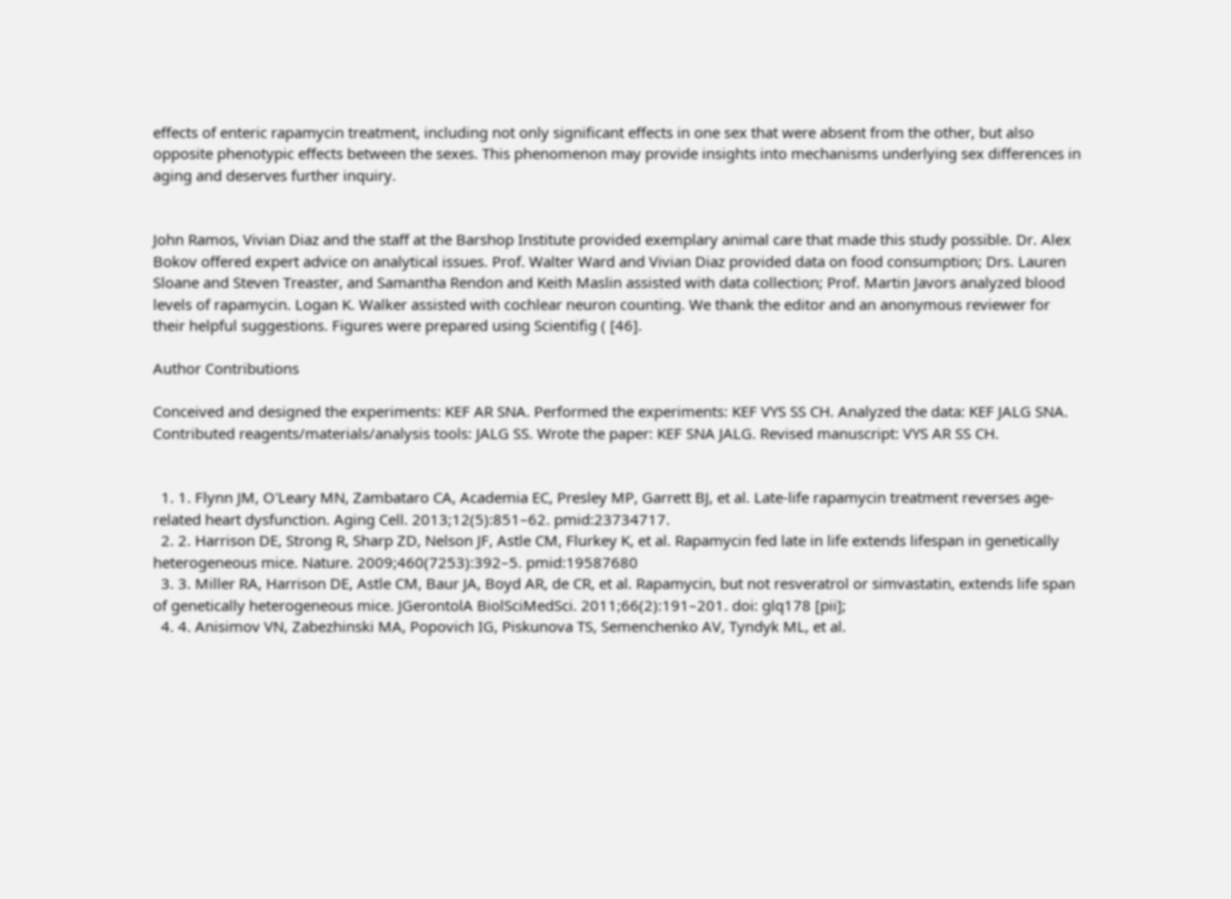effects of enteric rapamycin treatment, including not only significant effects in one sex that were absent from the other, but also opposite phenotypic effects between the sexes. This phenomenon may provide insights into mechanisms underlying sex differences in aging and deserves further inquiry.


John Ramos, Vivian Diaz and the staff at the Barshop Institute provided exemplary animal care that made this study possible. Dr. Alex Bokov offered expert advice on analytical issues. Prof. Walter Ward and Vivian Diaz provided data on food consumption; Drs. Lauren Sloane and Steven Treaster, and Samantha Rendon and Keith Maslin assisted with data collection; Prof. Martin Javors analyzed blood levels of rapamycin. Logan K. Walker assisted with cochlear neuron counting. We thank the editor and an anonymous reviewer for their helpful suggestions. Figures were prepared using Scientifig ( [46].

Author Contributions

Conceived and designed the experiments: KEF AR SNA. Performed the experiments: KEF VYS SS CH. Analyzed the data: KEF JALG SNA. Contributed reagents/materials/analysis tools: JALG SS. Wrote the paper: KEF SNA JALG. Revised manuscript: VYS AR SS CH.


  1. 1. Flynn JM, O'Leary MN, Zambataro CA, Academia EC, Presley MP, Garrett BJ, et al. Late-life rapamycin treatment reverses age-related heart dysfunction. Aging Cell. 2013;12(5):851–62. pmid:23734717.
  2. 2. Harrison DE, Strong R, Sharp ZD, Nelson JF, Astle CM, Flurkey K, et al. Rapamycin fed late in life extends lifespan in genetically heterogeneous mice. Nature. 2009;460(7253):392–5. pmid:19587680
  3. 3. Miller RA, Harrison DE, Astle CM, Baur JA, Boyd AR, de CR, et al. Rapamycin, but not resveratrol or simvastatin, extends life span of genetically heterogeneous mice. JGerontolA BiolSciMedSci. 2011;66(2):191–201. doi: glq178 [pii];
  4. 4. Anisimov VN, Zabezhinski MA, Popovich IG, Piskunova TS, Semenchenko AV, Tyndyk ML, et al.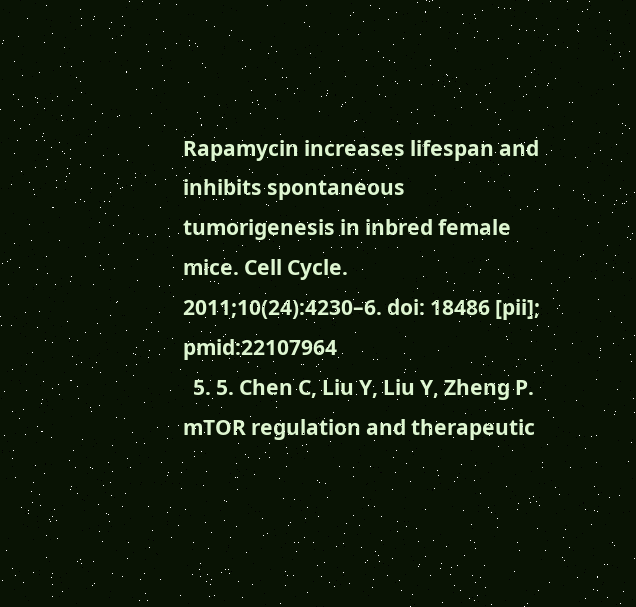Rapamycin increases lifespan and inhibits spontaneous tumorigenesis in inbred female mice. Cell Cycle. 2011;10(24):4230–6. doi: 18486 [pii]; pmid:22107964
  5. 5. Chen C, Liu Y, Liu Y, Zheng P. mTOR regulation and therapeutic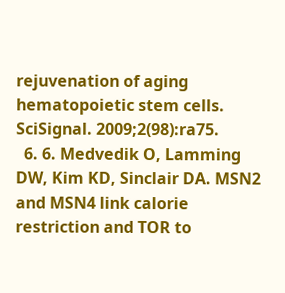rejuvenation of aging hematopoietic stem cells. SciSignal. 2009;2(98):ra75.
  6. 6. Medvedik O, Lamming DW, Kim KD, Sinclair DA. MSN2 and MSN4 link calorie restriction and TOR to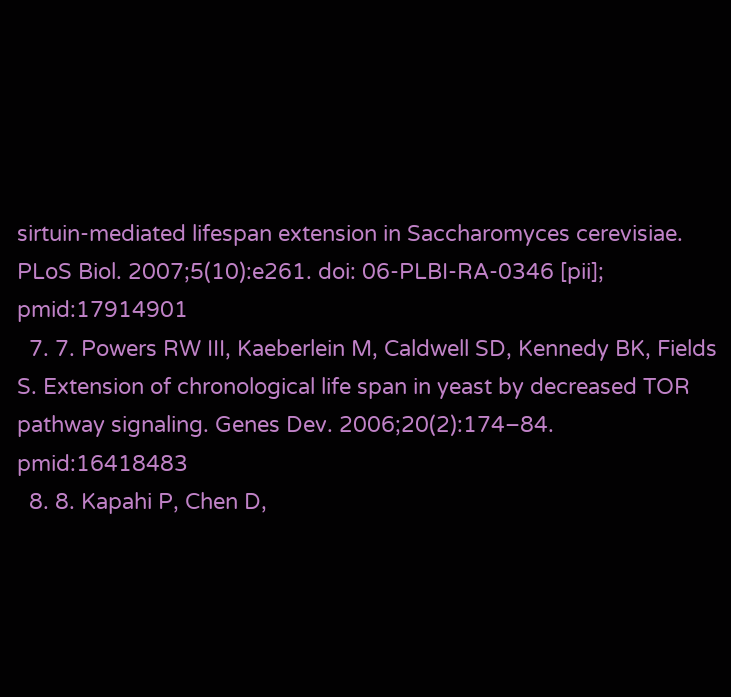sirtuin-mediated lifespan extension in Saccharomyces cerevisiae. PLoS Biol. 2007;5(10):e261. doi: 06-PLBI-RA-0346 [pii]; pmid:17914901
  7. 7. Powers RW III, Kaeberlein M, Caldwell SD, Kennedy BK, Fields S. Extension of chronological life span in yeast by decreased TOR pathway signaling. Genes Dev. 2006;20(2):174–84. pmid:16418483
  8. 8. Kapahi P, Chen D,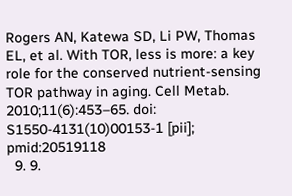Rogers AN, Katewa SD, Li PW, Thomas EL, et al. With TOR, less is more: a key role for the conserved nutrient-sensing TOR pathway in aging. Cell Metab. 2010;11(6):453–65. doi: S1550-4131(10)00153-1 [pii]; pmid:20519118
  9. 9.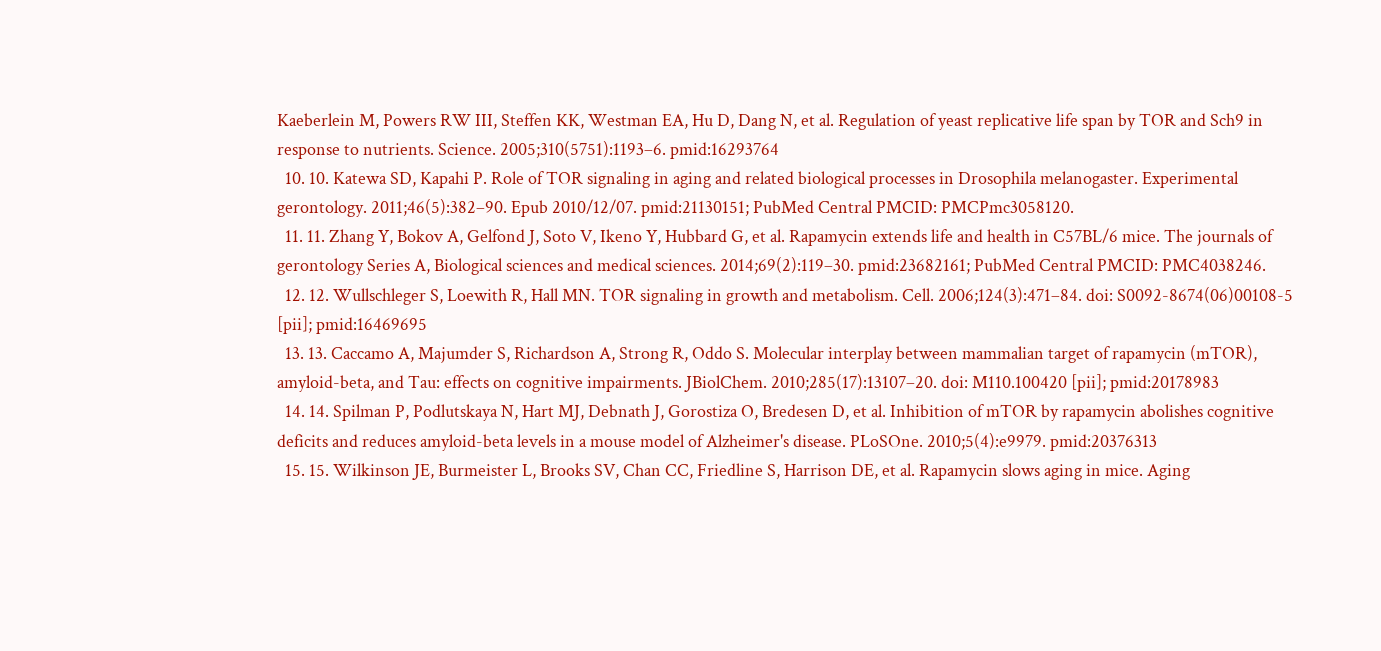Kaeberlein M, Powers RW III, Steffen KK, Westman EA, Hu D, Dang N, et al. Regulation of yeast replicative life span by TOR and Sch9 in response to nutrients. Science. 2005;310(5751):1193–6. pmid:16293764
  10. 10. Katewa SD, Kapahi P. Role of TOR signaling in aging and related biological processes in Drosophila melanogaster. Experimental gerontology. 2011;46(5):382–90. Epub 2010/12/07. pmid:21130151; PubMed Central PMCID: PMCPmc3058120.
  11. 11. Zhang Y, Bokov A, Gelfond J, Soto V, Ikeno Y, Hubbard G, et al. Rapamycin extends life and health in C57BL/6 mice. The journals of gerontology Series A, Biological sciences and medical sciences. 2014;69(2):119–30. pmid:23682161; PubMed Central PMCID: PMC4038246.
  12. 12. Wullschleger S, Loewith R, Hall MN. TOR signaling in growth and metabolism. Cell. 2006;124(3):471–84. doi: S0092-8674(06)00108-5 [pii]; pmid:16469695
  13. 13. Caccamo A, Majumder S, Richardson A, Strong R, Oddo S. Molecular interplay between mammalian target of rapamycin (mTOR), amyloid-beta, and Tau: effects on cognitive impairments. JBiolChem. 2010;285(17):13107–20. doi: M110.100420 [pii]; pmid:20178983
  14. 14. Spilman P, Podlutskaya N, Hart MJ, Debnath J, Gorostiza O, Bredesen D, et al. Inhibition of mTOR by rapamycin abolishes cognitive deficits and reduces amyloid-beta levels in a mouse model of Alzheimer's disease. PLoSOne. 2010;5(4):e9979. pmid:20376313
  15. 15. Wilkinson JE, Burmeister L, Brooks SV, Chan CC, Friedline S, Harrison DE, et al. Rapamycin slows aging in mice. Aging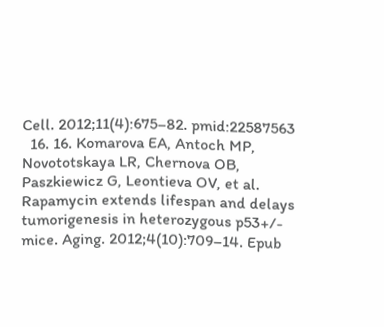Cell. 2012;11(4):675–82. pmid:22587563
  16. 16. Komarova EA, Antoch MP, Novototskaya LR, Chernova OB, Paszkiewicz G, Leontieva OV, et al. Rapamycin extends lifespan and delays tumorigenesis in heterozygous p53+/- mice. Aging. 2012;4(10):709–14. Epub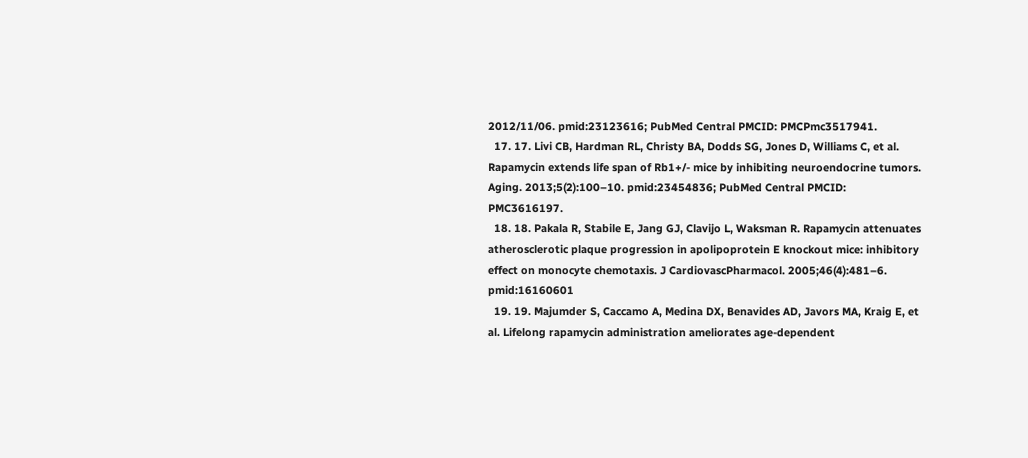2012/11/06. pmid:23123616; PubMed Central PMCID: PMCPmc3517941.
  17. 17. Livi CB, Hardman RL, Christy BA, Dodds SG, Jones D, Williams C, et al. Rapamycin extends life span of Rb1+/- mice by inhibiting neuroendocrine tumors. Aging. 2013;5(2):100–10. pmid:23454836; PubMed Central PMCID: PMC3616197.
  18. 18. Pakala R, Stabile E, Jang GJ, Clavijo L, Waksman R. Rapamycin attenuates atherosclerotic plaque progression in apolipoprotein E knockout mice: inhibitory effect on monocyte chemotaxis. J CardiovascPharmacol. 2005;46(4):481–6. pmid:16160601
  19. 19. Majumder S, Caccamo A, Medina DX, Benavides AD, Javors MA, Kraig E, et al. Lifelong rapamycin administration ameliorates age-dependent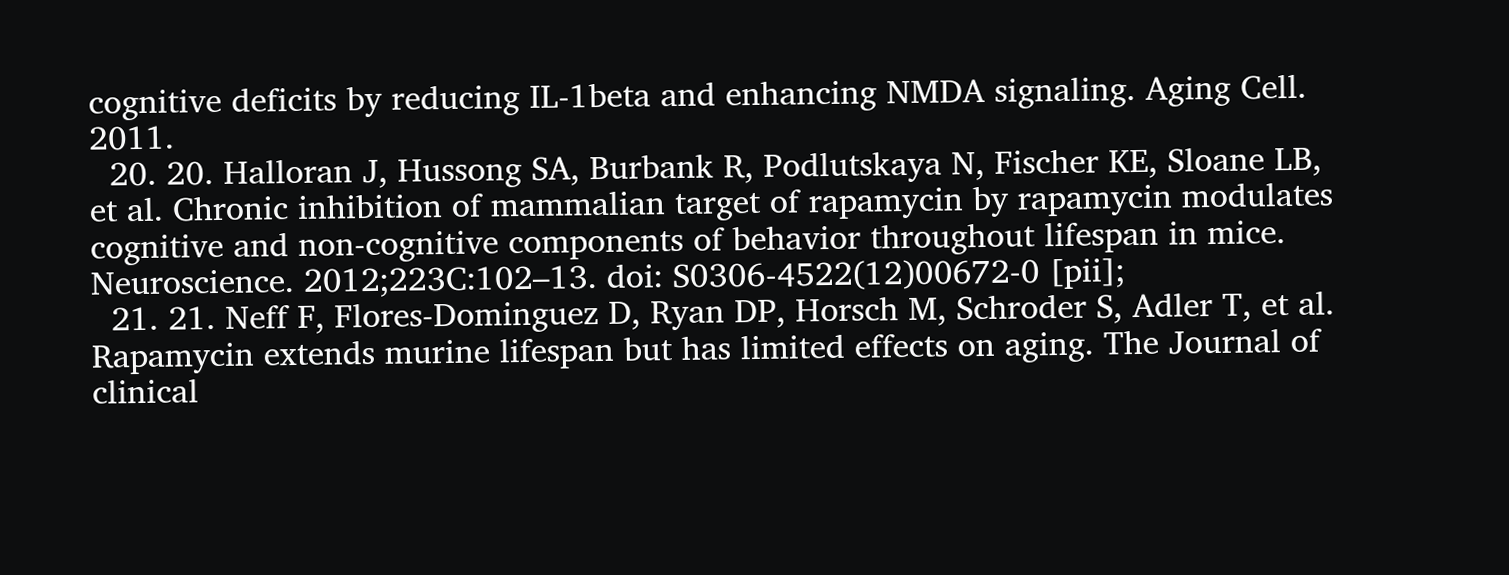cognitive deficits by reducing IL-1beta and enhancing NMDA signaling. Aging Cell. 2011.
  20. 20. Halloran J, Hussong SA, Burbank R, Podlutskaya N, Fischer KE, Sloane LB, et al. Chronic inhibition of mammalian target of rapamycin by rapamycin modulates cognitive and non-cognitive components of behavior throughout lifespan in mice. Neuroscience. 2012;223C:102–13. doi: S0306-4522(12)00672-0 [pii];
  21. 21. Neff F, Flores-Dominguez D, Ryan DP, Horsch M, Schroder S, Adler T, et al. Rapamycin extends murine lifespan but has limited effects on aging. The Journal of clinical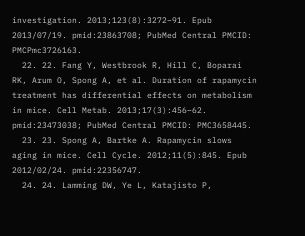investigation. 2013;123(8):3272–91. Epub 2013/07/19. pmid:23863708; PubMed Central PMCID: PMCPmc3726163.
  22. 22. Fang Y, Westbrook R, Hill C, Boparai RK, Arum O, Spong A, et al. Duration of rapamycin treatment has differential effects on metabolism in mice. Cell Metab. 2013;17(3):456–62. pmid:23473038; PubMed Central PMCID: PMC3658445.
  23. 23. Spong A, Bartke A. Rapamycin slows aging in mice. Cell Cycle. 2012;11(5):845. Epub 2012/02/24. pmid:22356747.
  24. 24. Lamming DW, Ye L, Katajisto P,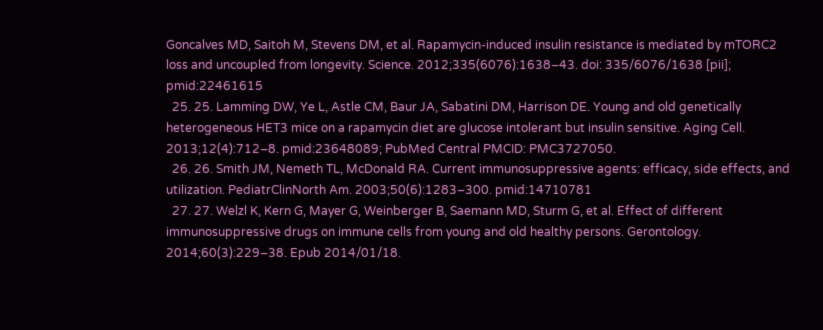Goncalves MD, Saitoh M, Stevens DM, et al. Rapamycin-induced insulin resistance is mediated by mTORC2 loss and uncoupled from longevity. Science. 2012;335(6076):1638–43. doi: 335/6076/1638 [pii]; pmid:22461615
  25. 25. Lamming DW, Ye L, Astle CM, Baur JA, Sabatini DM, Harrison DE. Young and old genetically heterogeneous HET3 mice on a rapamycin diet are glucose intolerant but insulin sensitive. Aging Cell. 2013;12(4):712–8. pmid:23648089; PubMed Central PMCID: PMC3727050.
  26. 26. Smith JM, Nemeth TL, McDonald RA. Current immunosuppressive agents: efficacy, side effects, and utilization. PediatrClinNorth Am. 2003;50(6):1283–300. pmid:14710781
  27. 27. Welzl K, Kern G, Mayer G, Weinberger B, Saemann MD, Sturm G, et al. Effect of different immunosuppressive drugs on immune cells from young and old healthy persons. Gerontology. 2014;60(3):229–38. Epub 2014/01/18.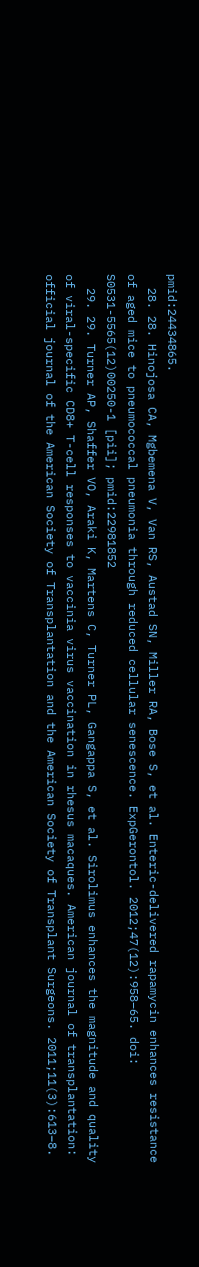pmid:24434865.
  28. 28. Hinojosa CA, Mgbemena V, Van RS, Austad SN, Miller RA, Bose S, et al. Enteric-delivered rapamycin enhances resistance of aged mice to pneumococcal pneumonia through reduced cellular senescence. ExpGerontol. 2012;47(12):958–65. doi: S0531-5565(12)00250-1 [pii]; pmid:22981852
  29. 29. Turner AP, Shaffer VO, Araki K, Martens C, Turner PL, Gangappa S, et al. Sirolimus enhances the magnitude and quality of viral-specific CD8+ T-cell responses to vaccinia virus vaccination in rhesus macaques. American journal of transplantation: official journal of the American Society of Transplantation and the American Society of Transplant Surgeons. 2011;11(3):613–8.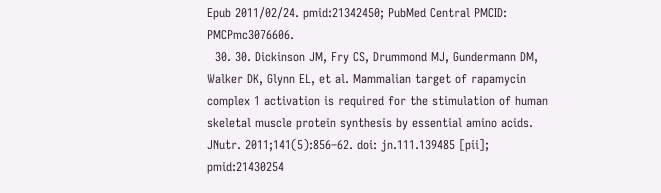Epub 2011/02/24. pmid:21342450; PubMed Central PMCID: PMCPmc3076606.
  30. 30. Dickinson JM, Fry CS, Drummond MJ, Gundermann DM, Walker DK, Glynn EL, et al. Mammalian target of rapamycin complex 1 activation is required for the stimulation of human skeletal muscle protein synthesis by essential amino acids. JNutr. 2011;141(5):856–62. doi: jn.111.139485 [pii]; pmid:21430254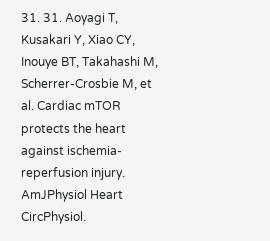31. 31. Aoyagi T, Kusakari Y, Xiao CY, Inouye BT, Takahashi M, Scherrer-Crosbie M, et al. Cardiac mTOR protects the heart against ischemia-reperfusion injury. AmJPhysiol Heart CircPhysiol.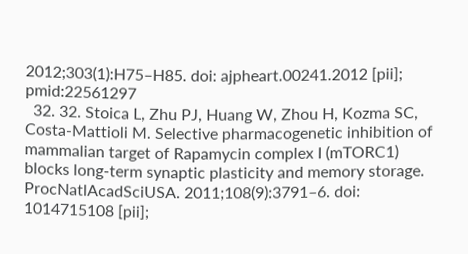2012;303(1):H75–H85. doi: ajpheart.00241.2012 [pii]; pmid:22561297
  32. 32. Stoica L, Zhu PJ, Huang W, Zhou H, Kozma SC, Costa-Mattioli M. Selective pharmacogenetic inhibition of mammalian target of Rapamycin complex I (mTORC1) blocks long-term synaptic plasticity and memory storage. ProcNatlAcadSciUSA. 2011;108(9):3791–6. doi: 1014715108 [pii];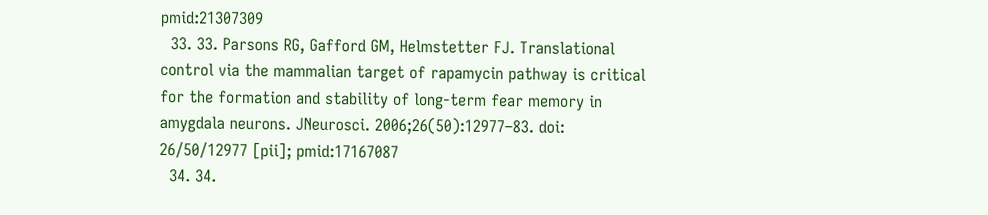pmid:21307309
  33. 33. Parsons RG, Gafford GM, Helmstetter FJ. Translational control via the mammalian target of rapamycin pathway is critical for the formation and stability of long-term fear memory in amygdala neurons. JNeurosci. 2006;26(50):12977–83. doi: 26/50/12977 [pii]; pmid:17167087
  34. 34.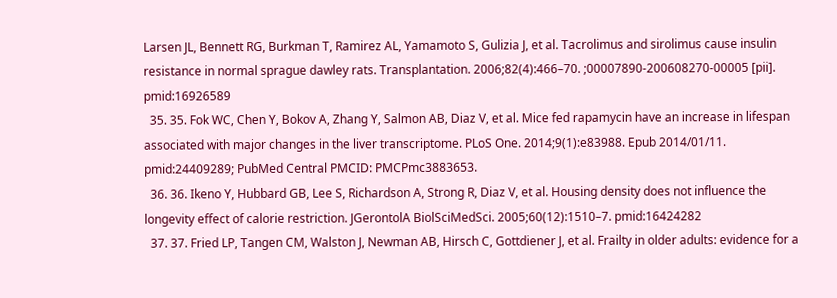Larsen JL, Bennett RG, Burkman T, Ramirez AL, Yamamoto S, Gulizia J, et al. Tacrolimus and sirolimus cause insulin resistance in normal sprague dawley rats. Transplantation. 2006;82(4):466–70. ;00007890-200608270-00005 [pii]. pmid:16926589
  35. 35. Fok WC, Chen Y, Bokov A, Zhang Y, Salmon AB, Diaz V, et al. Mice fed rapamycin have an increase in lifespan associated with major changes in the liver transcriptome. PLoS One. 2014;9(1):e83988. Epub 2014/01/11. pmid:24409289; PubMed Central PMCID: PMCPmc3883653.
  36. 36. Ikeno Y, Hubbard GB, Lee S, Richardson A, Strong R, Diaz V, et al. Housing density does not influence the longevity effect of calorie restriction. JGerontolA BiolSciMedSci. 2005;60(12):1510–7. pmid:16424282
  37. 37. Fried LP, Tangen CM, Walston J, Newman AB, Hirsch C, Gottdiener J, et al. Frailty in older adults: evidence for a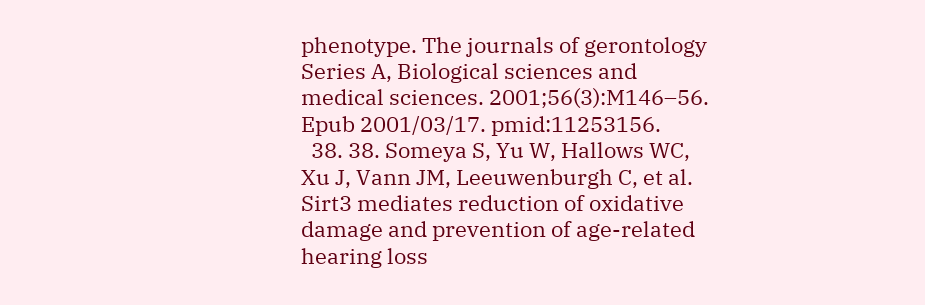phenotype. The journals of gerontology Series A, Biological sciences and medical sciences. 2001;56(3):M146–56. Epub 2001/03/17. pmid:11253156.
  38. 38. Someya S, Yu W, Hallows WC, Xu J, Vann JM, Leeuwenburgh C, et al. Sirt3 mediates reduction of oxidative damage and prevention of age-related hearing loss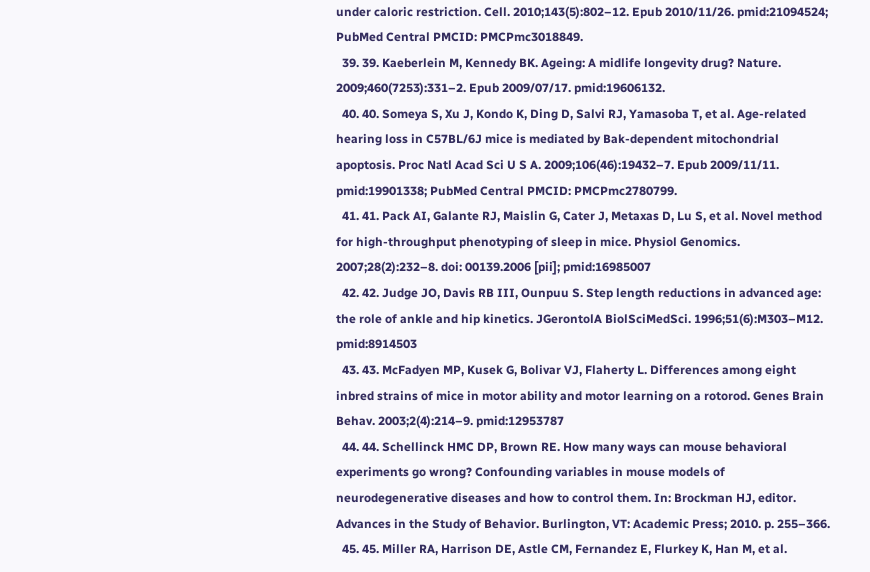under caloric restriction. Cell. 2010;143(5):802–12. Epub 2010/11/26. pmid:21094524; PubMed Central PMCID: PMCPmc3018849.
  39. 39. Kaeberlein M, Kennedy BK. Ageing: A midlife longevity drug? Nature. 2009;460(7253):331–2. Epub 2009/07/17. pmid:19606132.
  40. 40. Someya S, Xu J, Kondo K, Ding D, Salvi RJ, Yamasoba T, et al. Age-related hearing loss in C57BL/6J mice is mediated by Bak-dependent mitochondrial apoptosis. Proc Natl Acad Sci U S A. 2009;106(46):19432–7. Epub 2009/11/11. pmid:19901338; PubMed Central PMCID: PMCPmc2780799.
  41. 41. Pack AI, Galante RJ, Maislin G, Cater J, Metaxas D, Lu S, et al. Novel method for high-throughput phenotyping of sleep in mice. Physiol Genomics. 2007;28(2):232–8. doi: 00139.2006 [pii]; pmid:16985007
  42. 42. Judge JO, Davis RB III, Ounpuu S. Step length reductions in advanced age: the role of ankle and hip kinetics. JGerontolA BiolSciMedSci. 1996;51(6):M303–M12. pmid:8914503
  43. 43. McFadyen MP, Kusek G, Bolivar VJ, Flaherty L. Differences among eight inbred strains of mice in motor ability and motor learning on a rotorod. Genes Brain Behav. 2003;2(4):214–9. pmid:12953787
  44. 44. Schellinck HMC DP, Brown RE. How many ways can mouse behavioral experiments go wrong? Confounding variables in mouse models of neurodegenerative diseases and how to control them. In: Brockman HJ, editor. Advances in the Study of Behavior. Burlington, VT: Academic Press; 2010. p. 255–366.
  45. 45. Miller RA, Harrison DE, Astle CM, Fernandez E, Flurkey K, Han M, et al.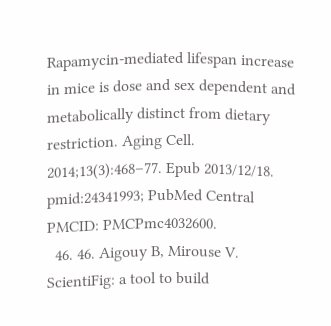Rapamycin-mediated lifespan increase in mice is dose and sex dependent and metabolically distinct from dietary restriction. Aging Cell. 2014;13(3):468–77. Epub 2013/12/18. pmid:24341993; PubMed Central PMCID: PMCPmc4032600.
  46. 46. Aigouy B, Mirouse V. ScientiFig: a tool to build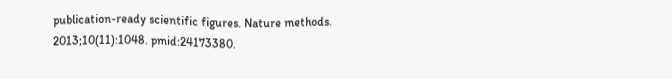publication-ready scientific figures. Nature methods. 2013;10(11):1048. pmid:24173380.